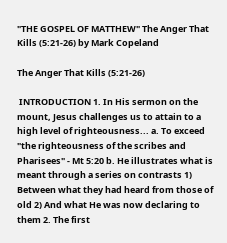"THE GOSPEL OF MATTHEW" The Anger That Kills (5:21-26) by Mark Copeland

The Anger That Kills (5:21-26)

 INTRODUCTION 1. In His sermon on the mount, Jesus challenges us to attain to a high level of righteousness... a. To exceed "the righteousness of the scribes and Pharisees" - Mt 5:20 b. He illustrates what is meant through a series on contrasts 1) Between what they had heard from those of old 2) And what He was now declaring to them 2. The first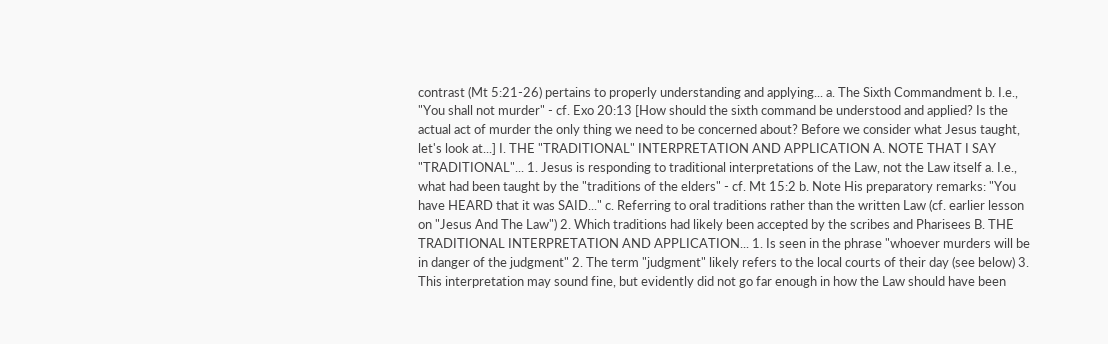contrast (Mt 5:21-26) pertains to properly understanding and applying... a. The Sixth Commandment b. I.e., "You shall not murder" - cf. Exo 20:13 [How should the sixth command be understood and applied? Is the actual act of murder the only thing we need to be concerned about? Before we consider what Jesus taught, let's look at...] I. THE "TRADITIONAL" INTERPRETATION AND APPLICATION A. NOTE THAT I SAY "TRADITIONAL"... 1. Jesus is responding to traditional interpretations of the Law, not the Law itself a. I.e., what had been taught by the "traditions of the elders" - cf. Mt 15:2 b. Note His preparatory remarks: "You have HEARD that it was SAID..." c. Referring to oral traditions rather than the written Law (cf. earlier lesson on "Jesus And The Law") 2. Which traditions had likely been accepted by the scribes and Pharisees B. THE TRADITIONAL INTERPRETATION AND APPLICATION... 1. Is seen in the phrase "whoever murders will be in danger of the judgment" 2. The term "judgment" likely refers to the local courts of their day (see below) 3. This interpretation may sound fine, but evidently did not go far enough in how the Law should have been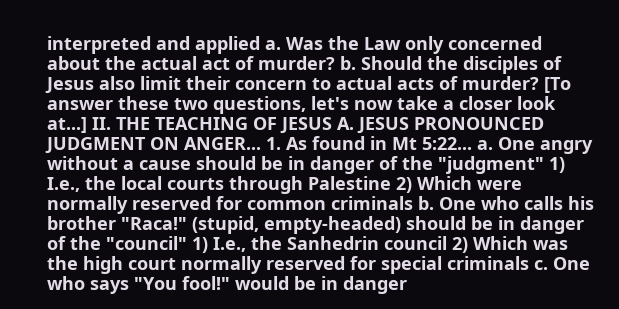interpreted and applied a. Was the Law only concerned about the actual act of murder? b. Should the disciples of Jesus also limit their concern to actual acts of murder? [To answer these two questions, let's now take a closer look at...] II. THE TEACHING OF JESUS A. JESUS PRONOUNCED JUDGMENT ON ANGER... 1. As found in Mt 5:22... a. One angry without a cause should be in danger of the "judgment" 1) I.e., the local courts through Palestine 2) Which were normally reserved for common criminals b. One who calls his brother "Raca!" (stupid, empty-headed) should be in danger of the "council" 1) I.e., the Sanhedrin council 2) Which was the high court normally reserved for special criminals c. One who says "You fool!" would be in danger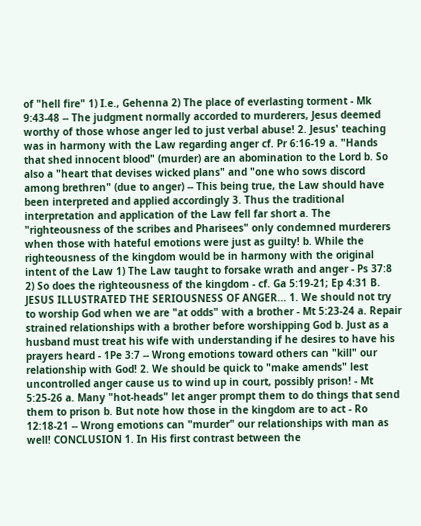of "hell fire" 1) I.e., Gehenna 2) The place of everlasting torment - Mk 9:43-48 -- The judgment normally accorded to murderers, Jesus deemed worthy of those whose anger led to just verbal abuse! 2. Jesus' teaching was in harmony with the Law regarding anger cf. Pr 6:16-19 a. "Hands that shed innocent blood" (murder) are an abomination to the Lord b. So also a "heart that devises wicked plans" and "one who sows discord among brethren" (due to anger) -- This being true, the Law should have been interpreted and applied accordingly 3. Thus the traditional interpretation and application of the Law fell far short a. The "righteousness of the scribes and Pharisees" only condemned murderers when those with hateful emotions were just as guilty! b. While the righteousness of the kingdom would be in harmony with the original intent of the Law 1) The Law taught to forsake wrath and anger - Ps 37:8 2) So does the righteousness of the kingdom - cf. Ga 5:19-21; Ep 4:31 B. JESUS ILLUSTRATED THE SERIOUSNESS OF ANGER... 1. We should not try to worship God when we are "at odds" with a brother - Mt 5:23-24 a. Repair strained relationships with a brother before worshipping God b. Just as a husband must treat his wife with understanding if he desires to have his prayers heard - 1Pe 3:7 -- Wrong emotions toward others can "kill" our relationship with God! 2. We should be quick to "make amends" lest uncontrolled anger cause us to wind up in court, possibly prison! - Mt 5:25-26 a. Many "hot-heads" let anger prompt them to do things that send them to prison b. But note how those in the kingdom are to act - Ro 12:18-21 -- Wrong emotions can "murder" our relationships with man as well! CONCLUSION 1. In His first contrast between the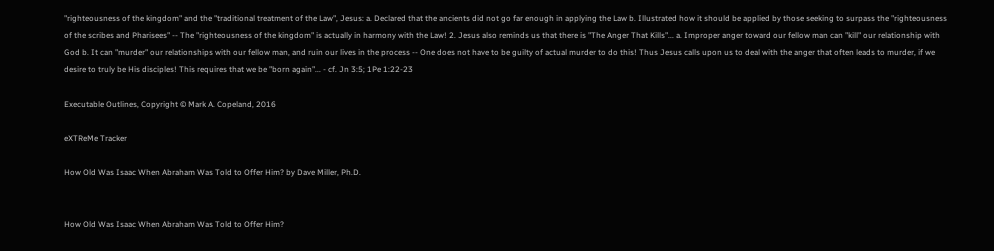"righteousness of the kingdom" and the "traditional treatment of the Law", Jesus: a. Declared that the ancients did not go far enough in applying the Law b. Illustrated how it should be applied by those seeking to surpass the "righteousness of the scribes and Pharisees" -- The "righteousness of the kingdom" is actually in harmony with the Law! 2. Jesus also reminds us that there is "The Anger That Kills"... a. Improper anger toward our fellow man can "kill" our relationship with God b. It can "murder" our relationships with our fellow man, and ruin our lives in the process -- One does not have to be guilty of actual murder to do this! Thus Jesus calls upon us to deal with the anger that often leads to murder, if we desire to truly be His disciples! This requires that we be "born again"... - cf. Jn 3:5; 1Pe 1:22-23

Executable Outlines, Copyright © Mark A. Copeland, 2016

eXTReMe Tracker

How Old Was Isaac When Abraham Was Told to Offer Him? by Dave Miller, Ph.D.


How Old Was Isaac When Abraham Was Told to Offer Him?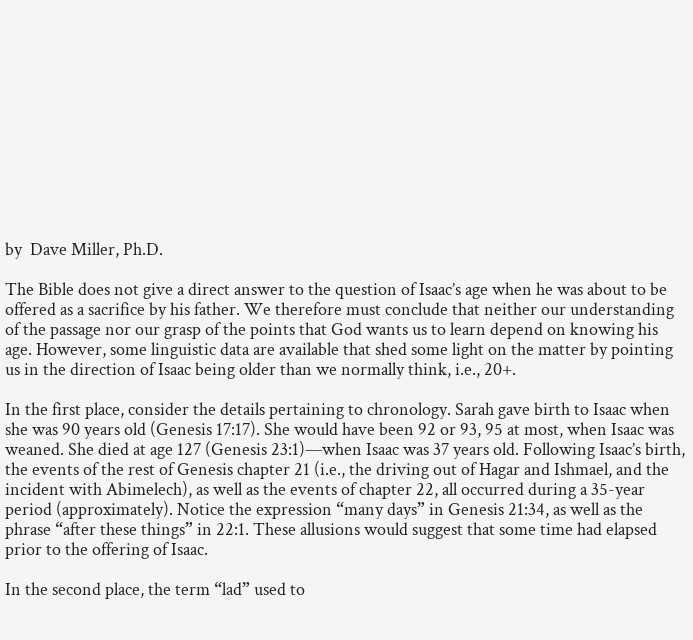by  Dave Miller, Ph.D.

The Bible does not give a direct answer to the question of Isaac’s age when he was about to be offered as a sacrifice by his father. We therefore must conclude that neither our understanding of the passage nor our grasp of the points that God wants us to learn depend on knowing his age. However, some linguistic data are available that shed some light on the matter by pointing us in the direction of Isaac being older than we normally think, i.e., 20+.

In the first place, consider the details pertaining to chronology. Sarah gave birth to Isaac when she was 90 years old (Genesis 17:17). She would have been 92 or 93, 95 at most, when Isaac was weaned. She died at age 127 (Genesis 23:1)—when Isaac was 37 years old. Following Isaac’s birth, the events of the rest of Genesis chapter 21 (i.e., the driving out of Hagar and Ishmael, and the incident with Abimelech), as well as the events of chapter 22, all occurred during a 35-year period (approximately). Notice the expression “many days” in Genesis 21:34, as well as the phrase “after these things” in 22:1. These allusions would suggest that some time had elapsed prior to the offering of Isaac.

In the second place, the term “lad” used to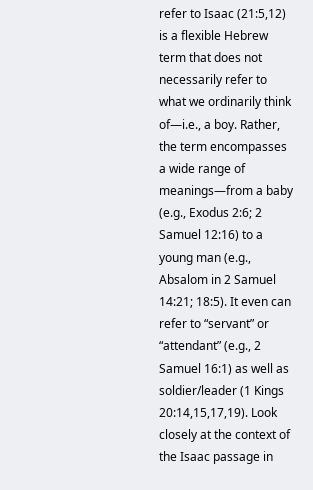refer to Isaac (21:5,12) is a flexible Hebrew term that does not necessarily refer to what we ordinarily think of—i.e., a boy. Rather, the term encompasses a wide range of meanings—from a baby (e.g., Exodus 2:6; 2 Samuel 12:16) to a young man (e.g., Absalom in 2 Samuel 14:21; 18:5). It even can refer to “servant” or “attendant” (e.g., 2 Samuel 16:1) as well as soldier/leader (1 Kings 20:14,15,17,19). Look closely at the context of the Isaac passage in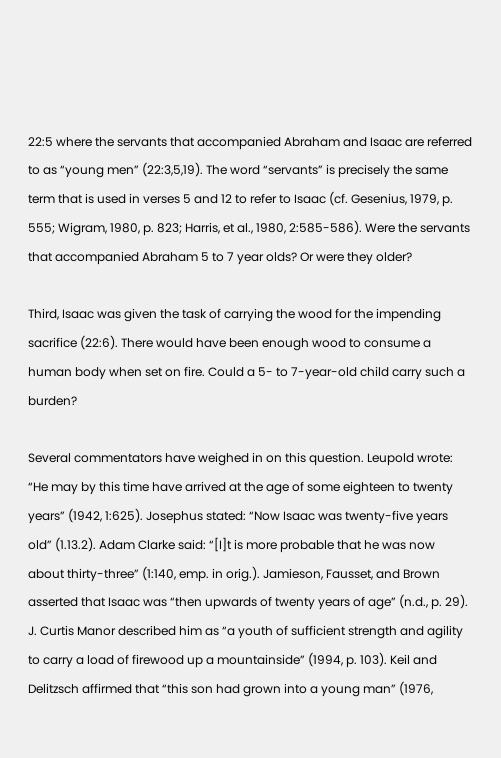22:5 where the servants that accompanied Abraham and Isaac are referred to as “young men” (22:3,5,19). The word “servants” is precisely the same term that is used in verses 5 and 12 to refer to Isaac (cf. Gesenius, 1979, p. 555; Wigram, 1980, p. 823; Harris, et al., 1980, 2:585-586). Were the servants that accompanied Abraham 5 to 7 year olds? Or were they older?

Third, Isaac was given the task of carrying the wood for the impending sacrifice (22:6). There would have been enough wood to consume a human body when set on fire. Could a 5- to 7-year-old child carry such a burden?

Several commentators have weighed in on this question. Leupold wrote: “He may by this time have arrived at the age of some eighteen to twenty years” (1942, 1:625). Josephus stated: “Now Isaac was twenty-five years old” (1.13.2). Adam Clarke said: “[I]t is more probable that he was now about thirty-three” (1:140, emp. in orig.). Jamieson, Fausset, and Brown asserted that Isaac was “then upwards of twenty years of age” (n.d., p. 29). J. Curtis Manor described him as “a youth of sufficient strength and agility to carry a load of firewood up a mountainside” (1994, p. 103). Keil and Delitzsch affirmed that “this son had grown into a young man” (1976,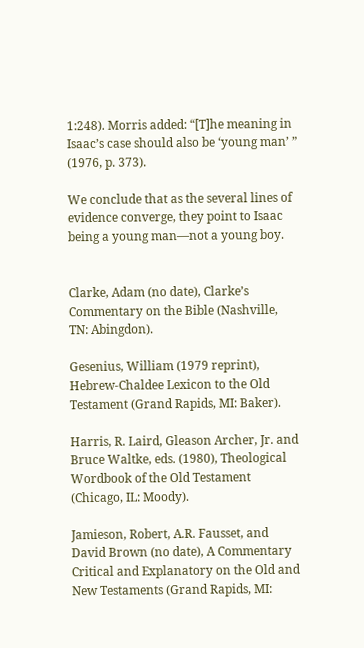1:248). Morris added: “[T]he meaning in Isaac’s case should also be ‘young man’ ” (1976, p. 373).

We conclude that as the several lines of evidence converge, they point to Isaac being a young man—not a young boy.


Clarke, Adam (no date), Clarke’s Commentary on the Bible (Nashville, TN: Abingdon).

Gesenius, William (1979 reprint), Hebrew-Chaldee Lexicon to the Old Testament (Grand Rapids, MI: Baker).

Harris, R. Laird, Gleason Archer, Jr. and Bruce Waltke, eds. (1980), Theological Wordbook of the Old Testament (Chicago, IL: Moody).

Jamieson, Robert, A.R. Fausset, and David Brown (no date), A Commentary Critical and Explanatory on the Old and New Testaments (Grand Rapids, MI: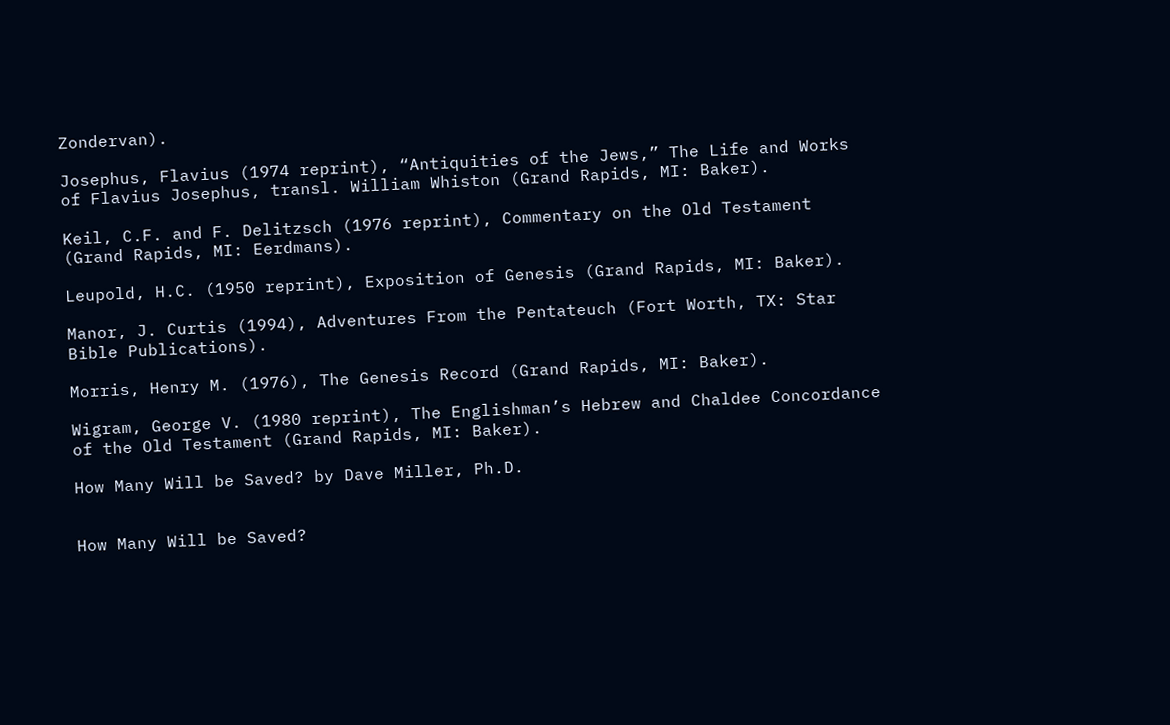Zondervan).

Josephus, Flavius (1974 reprint), “Antiquities of the Jews,” The Life and Works of Flavius Josephus, transl. William Whiston (Grand Rapids, MI: Baker).

Keil, C.F. and F. Delitzsch (1976 reprint), Commentary on the Old Testament (Grand Rapids, MI: Eerdmans).

Leupold, H.C. (1950 reprint), Exposition of Genesis (Grand Rapids, MI: Baker).

Manor, J. Curtis (1994), Adventures From the Pentateuch (Fort Worth, TX: Star Bible Publications).

Morris, Henry M. (1976), The Genesis Record (Grand Rapids, MI: Baker).

Wigram, George V. (1980 reprint), The Englishman’s Hebrew and Chaldee Concordance of the Old Testament (Grand Rapids, MI: Baker).

How Many Will be Saved? by Dave Miller, Ph.D.


How Many Will be Saved?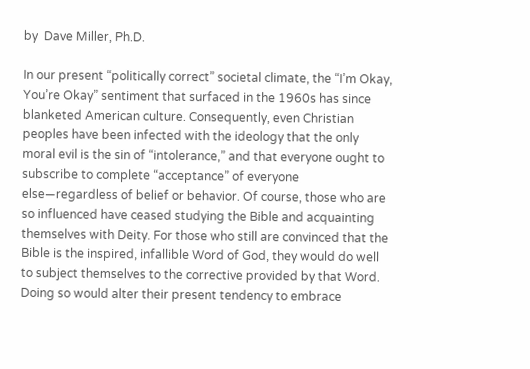by  Dave Miller, Ph.D.

In our present “politically correct” societal climate, the “I’m Okay, You’re Okay” sentiment that surfaced in the 1960s has since blanketed American culture. Consequently, even Christian peoples have been infected with the ideology that the only moral evil is the sin of “intolerance,” and that everyone ought to subscribe to complete “acceptance” of everyone else—regardless of belief or behavior. Of course, those who are so influenced have ceased studying the Bible and acquainting themselves with Deity. For those who still are convinced that the Bible is the inspired, infallible Word of God, they would do well to subject themselves to the corrective provided by that Word. Doing so would alter their present tendency to embrace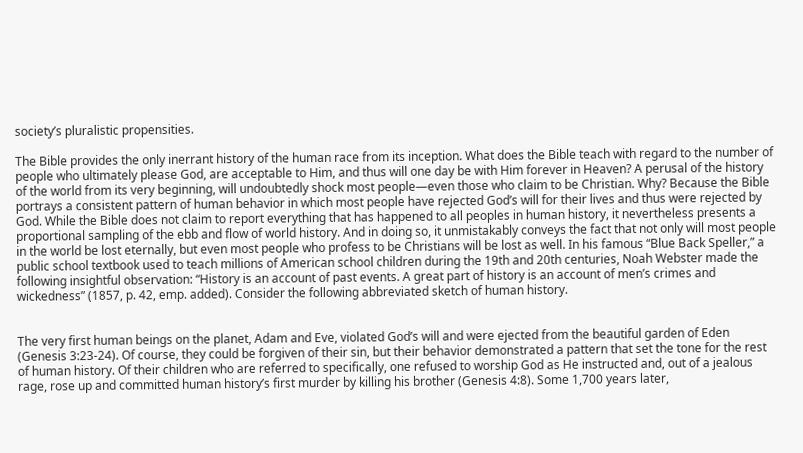society’s pluralistic propensities.

The Bible provides the only inerrant history of the human race from its inception. What does the Bible teach with regard to the number of people who ultimately please God, are acceptable to Him, and thus will one day be with Him forever in Heaven? A perusal of the history of the world from its very beginning, will undoubtedly shock most people—even those who claim to be Christian. Why? Because the Bible portrays a consistent pattern of human behavior in which most people have rejected God’s will for their lives and thus were rejected by God. While the Bible does not claim to report everything that has happened to all peoples in human history, it nevertheless presents a proportional sampling of the ebb and flow of world history. And in doing so, it unmistakably conveys the fact that not only will most people in the world be lost eternally, but even most people who profess to be Christians will be lost as well. In his famous “Blue Back Speller,” a public school textbook used to teach millions of American school children during the 19th and 20th centuries, Noah Webster made the following insightful observation: “History is an account of past events. A great part of history is an account of men’s crimes and wickedness” (1857, p. 42, emp. added). Consider the following abbreviated sketch of human history.


The very first human beings on the planet, Adam and Eve, violated God’s will and were ejected from the beautiful garden of Eden (Genesis 3:23-24). Of course, they could be forgiven of their sin, but their behavior demonstrated a pattern that set the tone for the rest of human history. Of their children who are referred to specifically, one refused to worship God as He instructed and, out of a jealous rage, rose up and committed human history’s first murder by killing his brother (Genesis 4:8). Some 1,700 years later,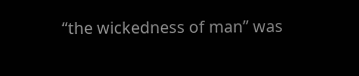“the wickedness of man” was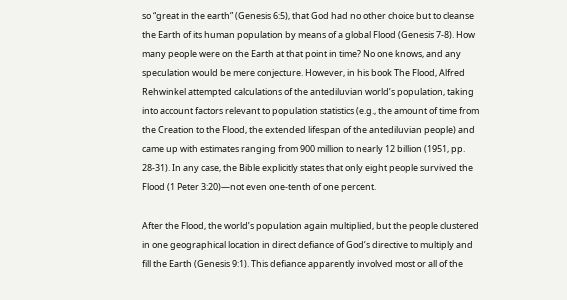so “great in the earth” (Genesis 6:5), that God had no other choice but to cleanse the Earth of its human population by means of a global Flood (Genesis 7-8). How many people were on the Earth at that point in time? No one knows, and any speculation would be mere conjecture. However, in his book The Flood, Alfred Rehwinkel attempted calculations of the antediluvian world’s population, taking into account factors relevant to population statistics (e.g., the amount of time from the Creation to the Flood, the extended lifespan of the antediluvian people) and came up with estimates ranging from 900 million to nearly 12 billion (1951, pp. 28-31). In any case, the Bible explicitly states that only eight people survived the Flood (1 Peter 3:20)—not even one-tenth of one percent.

After the Flood, the world’s population again multiplied, but the people clustered in one geographical location in direct defiance of God’s directive to multiply and fill the Earth (Genesis 9:1). This defiance apparently involved most or all of the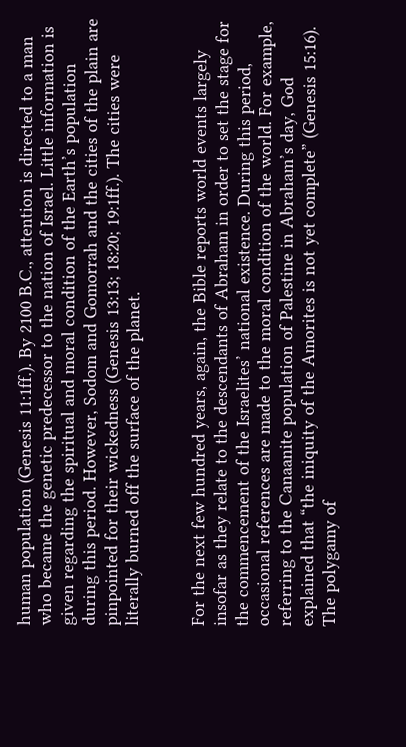human population (Genesis 11:1ff.). By 2100 B.C., attention is directed to a man who became the genetic predecessor to the nation of Israel. Little information is given regarding the spiritual and moral condition of the Earth’s population during this period. However, Sodom and Gomorrah and the cities of the plain are pinpointed for their wickedness (Genesis 13:13; 18:20; 19:1ff.). The cities were literally burned off the surface of the planet.


For the next few hundred years, again, the Bible reports world events largely insofar as they relate to the descendants of Abraham in order to set the stage for the commencement of the Israelites’ national existence. During this period, occasional references are made to the moral condition of the world. For example, referring to the Canaanite population of Palestine in Abraham’s day, God explained that “the iniquity of the Amorites is not yet complete” (Genesis 15:16). The polygamy of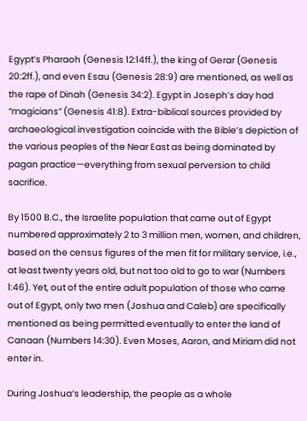Egypt’s Pharaoh (Genesis 12:14ff.), the king of Gerar (Genesis 20:2ff.), and even Esau (Genesis 28:9) are mentioned, as well as the rape of Dinah (Genesis 34:2). Egypt in Joseph’s day had “magicians” (Genesis 41:8). Extra-biblical sources provided by archaeological investigation coincide with the Bible’s depiction of the various peoples of the Near East as being dominated by pagan practice—everything from sexual perversion to child sacrifice.

By 1500 B.C., the Israelite population that came out of Egypt numbered approximately 2 to 3 million men, women, and children, based on the census figures of the men fit for military service, i.e., at least twenty years old, but not too old to go to war (Numbers 1:46). Yet, out of the entire adult population of those who came out of Egypt, only two men (Joshua and Caleb) are specifically mentioned as being permitted eventually to enter the land of Canaan (Numbers 14:30). Even Moses, Aaron, and Miriam did not enter in.

During Joshua’s leadership, the people as a whole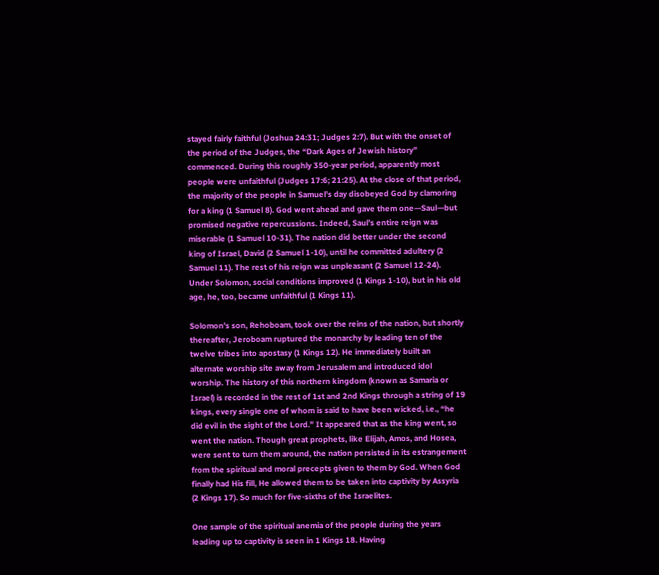stayed fairly faithful (Joshua 24:31; Judges 2:7). But with the onset of the period of the Judges, the “Dark Ages of Jewish history” commenced. During this roughly 350-year period, apparently most people were unfaithful (Judges 17:6; 21:25). At the close of that period, the majority of the people in Samuel’s day disobeyed God by clamoring for a king (1 Samuel 8). God went ahead and gave them one—Saul—but promised negative repercussions. Indeed, Saul’s entire reign was miserable (1 Samuel 10-31). The nation did better under the second king of Israel, David (2 Samuel 1-10), until he committed adultery (2 Samuel 11). The rest of his reign was unpleasant (2 Samuel 12-24). Under Solomon, social conditions improved (1 Kings 1-10), but in his old age, he, too, became unfaithful (1 Kings 11).

Solomon’s son, Rehoboam, took over the reins of the nation, but shortly thereafter, Jeroboam ruptured the monarchy by leading ten of the twelve tribes into apostasy (1 Kings 12). He immediately built an alternate worship site away from Jerusalem and introduced idol worship. The history of this northern kingdom (known as Samaria or Israel) is recorded in the rest of 1st and 2nd Kings through a string of 19 kings, every single one of whom is said to have been wicked, i.e., “he did evil in the sight of the Lord.” It appeared that as the king went, so went the nation. Though great prophets, like Elijah, Amos, and Hosea, were sent to turn them around, the nation persisted in its estrangement from the spiritual and moral precepts given to them by God. When God finally had His fill, He allowed them to be taken into captivity by Assyria (2 Kings 17). So much for five-sixths of the Israelites.

One sample of the spiritual anemia of the people during the years leading up to captivity is seen in 1 Kings 18. Having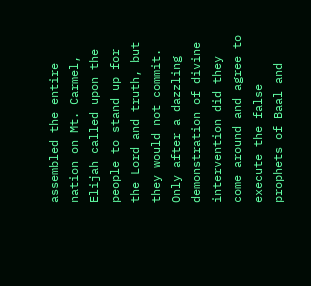assembled the entire nation on Mt. Carmel, Elijah called upon the people to stand up for the Lord and truth, but they would not commit. Only after a dazzling demonstration of divine intervention did they come around and agree to execute the false prophets of Baal and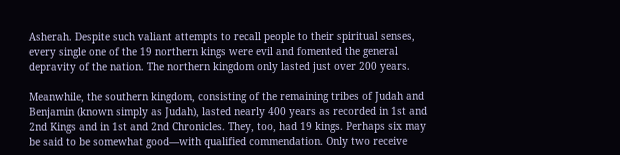Asherah. Despite such valiant attempts to recall people to their spiritual senses, every single one of the 19 northern kings were evil and fomented the general depravity of the nation. The northern kingdom only lasted just over 200 years.

Meanwhile, the southern kingdom, consisting of the remaining tribes of Judah and Benjamin (known simply as Judah), lasted nearly 400 years as recorded in 1st and 2nd Kings and in 1st and 2nd Chronicles. They, too, had 19 kings. Perhaps six may be said to be somewhat good—with qualified commendation. Only two receive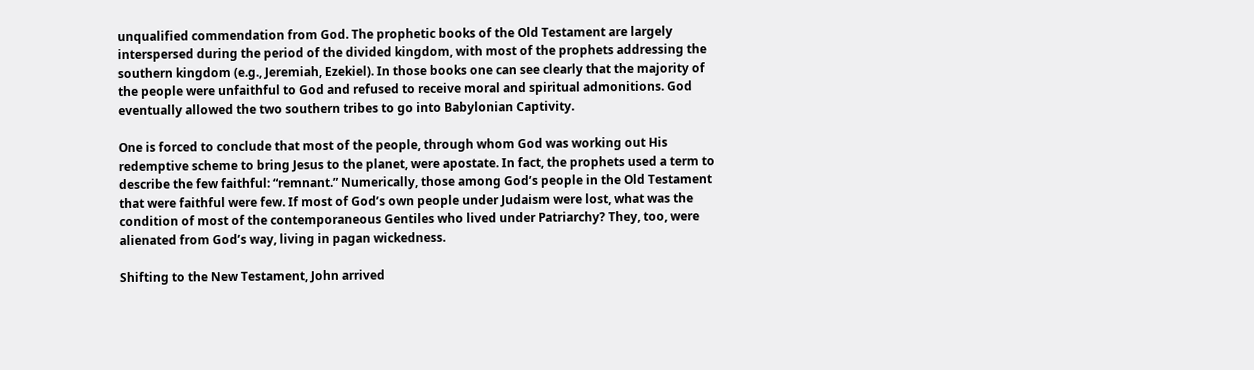unqualified commendation from God. The prophetic books of the Old Testament are largely interspersed during the period of the divided kingdom, with most of the prophets addressing the southern kingdom (e.g., Jeremiah, Ezekiel). In those books one can see clearly that the majority of the people were unfaithful to God and refused to receive moral and spiritual admonitions. God eventually allowed the two southern tribes to go into Babylonian Captivity.

One is forced to conclude that most of the people, through whom God was working out His redemptive scheme to bring Jesus to the planet, were apostate. In fact, the prophets used a term to describe the few faithful: “remnant.” Numerically, those among God’s people in the Old Testament that were faithful were few. If most of God’s own people under Judaism were lost, what was the condition of most of the contemporaneous Gentiles who lived under Patriarchy? They, too, were alienated from God’s way, living in pagan wickedness.

Shifting to the New Testament, John arrived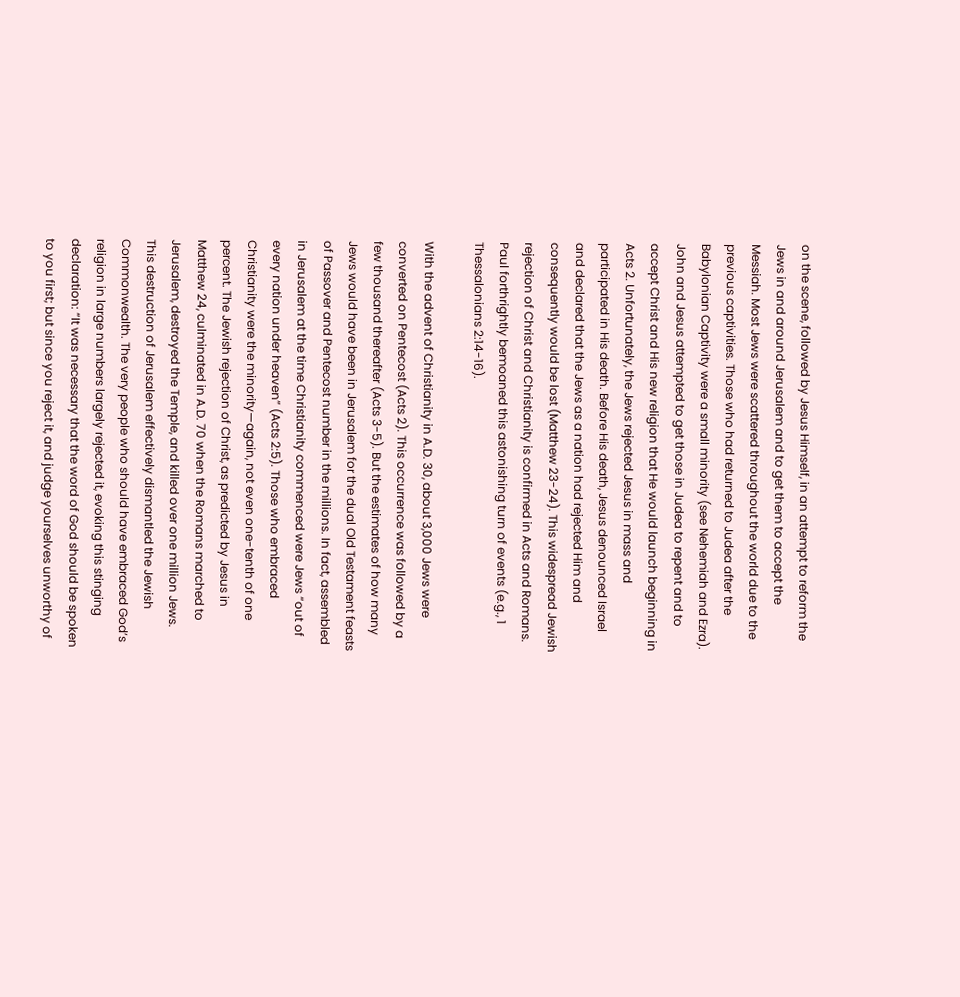on the scene, followed by Jesus Himself, in an attempt to reform the Jews in and around Jerusalem and to get them to accept the Messiah. Most Jews were scattered throughout the world due to the previous captivities. Those who had returned to Judea after the Babylonian Captivity were a small minority (see Nehemiah and Ezra). John and Jesus attempted to get those in Judea to repent and to accept Christ and His new religion that He would launch beginning in Acts 2. Unfortunately, the Jews rejected Jesus in mass and participated in His death. Before His death, Jesus denounced Israel and declared that the Jews as a nation had rejected Him and consequently would be lost (Matthew 23-24). This widespread Jewish rejection of Christ and Christianity is confirmed in Acts and Romans. Paul forthrightly bemoaned this astonishing turn of events (e.g., 1 Thessalonians 2:14-16).

With the advent of Christianity in A.D. 30, about 3,000 Jews were converted on Pentecost (Acts 2). This occurrence was followed by a few thousand thereafter (Acts 3-5). But the estimates of how many Jews would have been in Jerusalem for the dual Old Testament feasts of Passover and Pentecost number in the millions. In fact, assembled in Jerusalem at the time Christianity commenced were Jews “out of every nation under heaven” (Acts 2:5). Those who embraced Christianity were the minority—again, not even one-tenth of one percent. The Jewish rejection of Christ, as predicted by Jesus in Matthew 24, culminated in A.D. 70 when the Romans marched to Jerusalem, destroyed the Temple, and killed over one million Jews. This destruction of Jerusalem effectively dismantled the Jewish Commonwealth. The very people who should have embraced God’s religion in large numbers largely rejected it, evoking this stinging declaration: “It was necessary that the word of God should be spoken to you first; but since you reject it, and judge yourselves unworthy of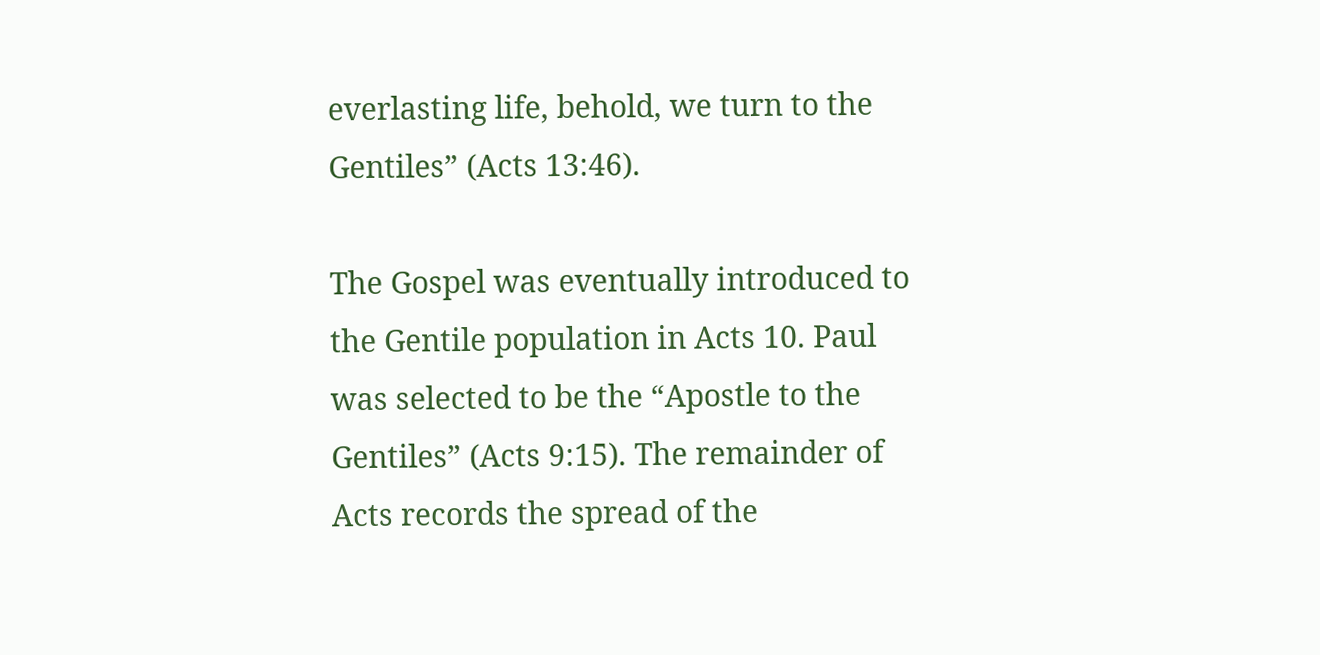everlasting life, behold, we turn to the Gentiles” (Acts 13:46).

The Gospel was eventually introduced to the Gentile population in Acts 10. Paul was selected to be the “Apostle to the Gentiles” (Acts 9:15). The remainder of Acts records the spread of the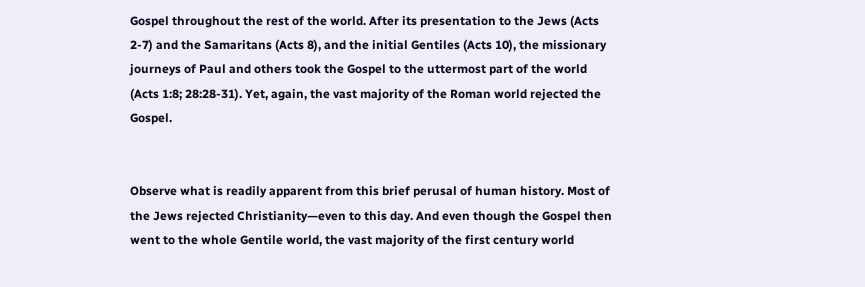Gospel throughout the rest of the world. After its presentation to the Jews (Acts 2-7) and the Samaritans (Acts 8), and the initial Gentiles (Acts 10), the missionary journeys of Paul and others took the Gospel to the uttermost part of the world (Acts 1:8; 28:28-31). Yet, again, the vast majority of the Roman world rejected the Gospel.


Observe what is readily apparent from this brief perusal of human history. Most of the Jews rejected Christianity—even to this day. And even though the Gospel then went to the whole Gentile world, the vast majority of the first century world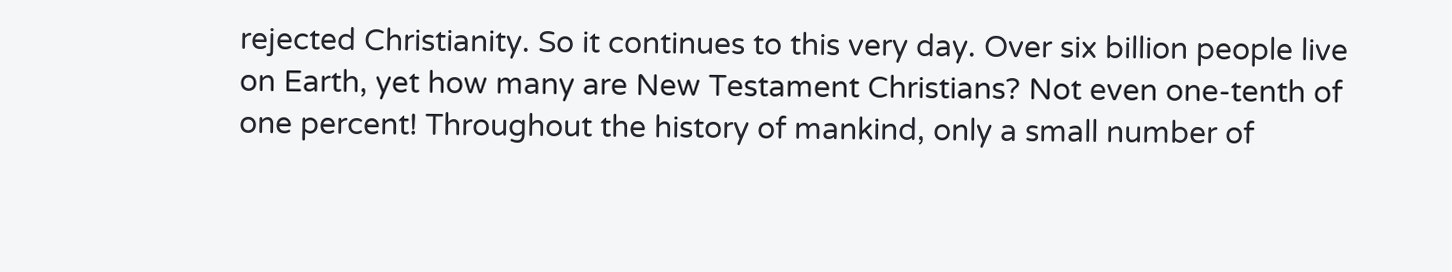rejected Christianity. So it continues to this very day. Over six billion people live on Earth, yet how many are New Testament Christians? Not even one-tenth of one percent! Throughout the history of mankind, only a small number of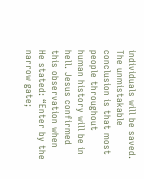individuals will be saved. The unmistakable conclusion is that most people throughout human history will be in hell. Jesus confirmed this observation when He stated: “Enter by the narrow gate;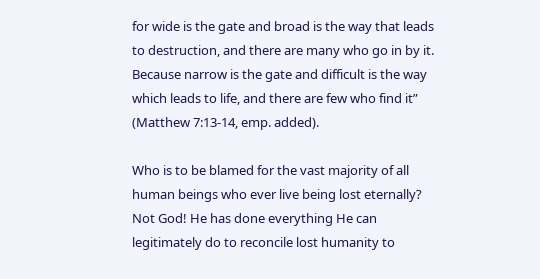for wide is the gate and broad is the way that leads to destruction, and there are many who go in by it. Because narrow is the gate and difficult is the way which leads to life, and there are few who find it” (Matthew 7:13-14, emp. added).

Who is to be blamed for the vast majority of all human beings who ever live being lost eternally? Not God! He has done everything He can legitimately do to reconcile lost humanity to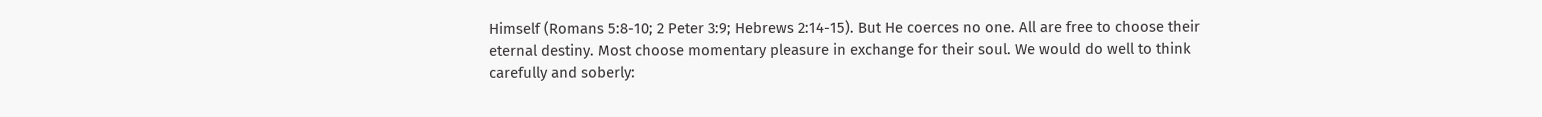Himself (Romans 5:8-10; 2 Peter 3:9; Hebrews 2:14-15). But He coerces no one. All are free to choose their eternal destiny. Most choose momentary pleasure in exchange for their soul. We would do well to think carefully and soberly: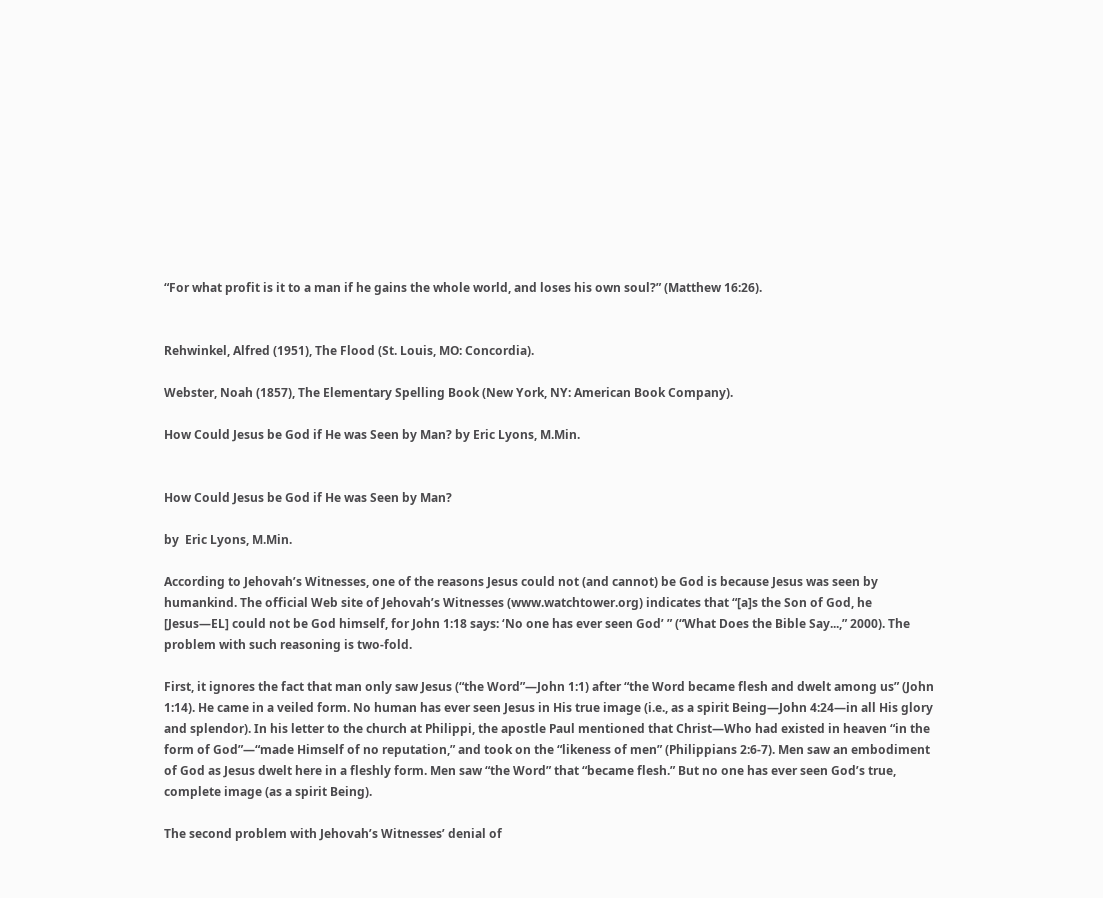“For what profit is it to a man if he gains the whole world, and loses his own soul?” (Matthew 16:26).


Rehwinkel, Alfred (1951), The Flood (St. Louis, MO: Concordia).

Webster, Noah (1857), The Elementary Spelling Book (New York, NY: American Book Company).

How Could Jesus be God if He was Seen by Man? by Eric Lyons, M.Min.


How Could Jesus be God if He was Seen by Man?

by  Eric Lyons, M.Min.

According to Jehovah’s Witnesses, one of the reasons Jesus could not (and cannot) be God is because Jesus was seen by humankind. The official Web site of Jehovah’s Witnesses (www.watchtower.org) indicates that “[a]s the Son of God, he [Jesus—EL] could not be God himself, for John 1:18 says: ‘No one has ever seen God’ ” (“What Does the Bible Say...,” 2000). The problem with such reasoning is two-fold.

First, it ignores the fact that man only saw Jesus (“the Word”—John 1:1) after “the Word became flesh and dwelt among us” (John 1:14). He came in a veiled form. No human has ever seen Jesus in His true image (i.e., as a spirit Being—John 4:24—in all His glory and splendor). In his letter to the church at Philippi, the apostle Paul mentioned that Christ—Who had existed in heaven “in the form of God”—“made Himself of no reputation,” and took on the “likeness of men” (Philippians 2:6-7). Men saw an embodiment of God as Jesus dwelt here in a fleshly form. Men saw “the Word” that “became flesh.” But no one has ever seen God’s true, complete image (as a spirit Being).

The second problem with Jehovah’s Witnesses’ denial of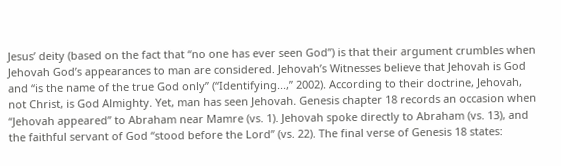Jesus’ deity (based on the fact that “no one has ever seen God”) is that their argument crumbles when Jehovah God’s appearances to man are considered. Jehovah’s Witnesses believe that Jehovah is God and “is the name of the true God only” (“Identifying...,” 2002). According to their doctrine, Jehovah, not Christ, is God Almighty. Yet, man has seen Jehovah. Genesis chapter 18 records an occasion when “Jehovah appeared” to Abraham near Mamre (vs. 1). Jehovah spoke directly to Abraham (vs. 13), and the faithful servant of God “stood before the Lord” (vs. 22). The final verse of Genesis 18 states: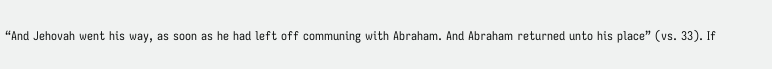“And Jehovah went his way, as soon as he had left off communing with Abraham. And Abraham returned unto his place” (vs. 33). If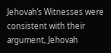Jehovah’s Witnesses were consistent with their argument, Jehovah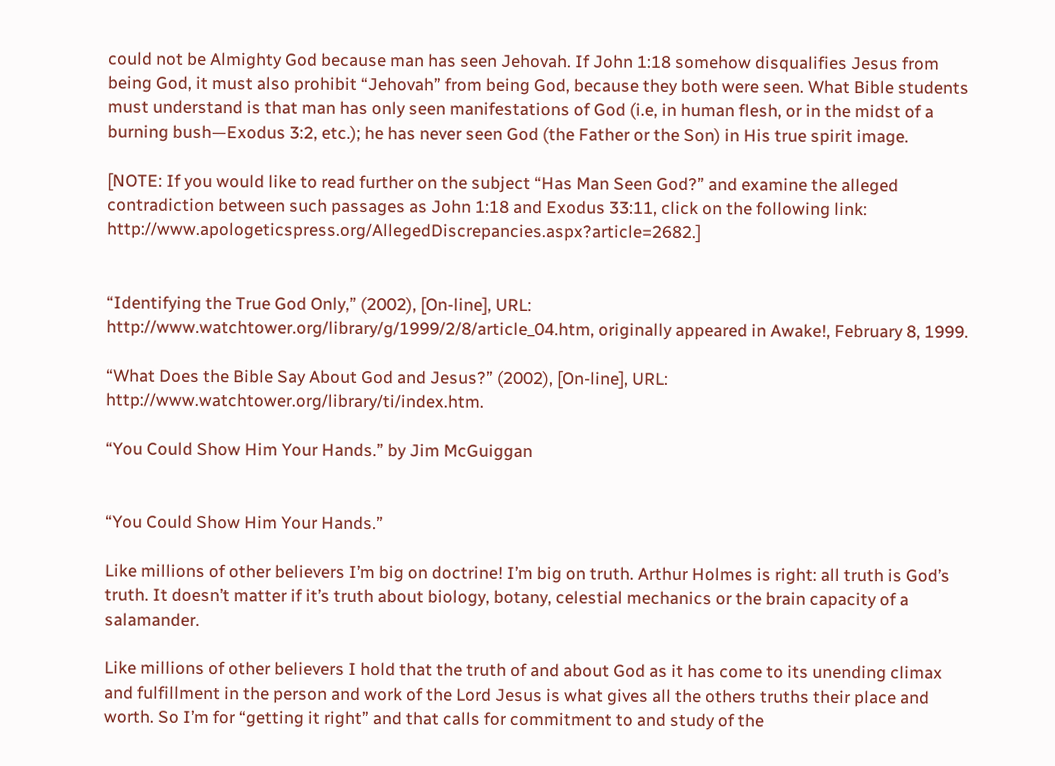could not be Almighty God because man has seen Jehovah. If John 1:18 somehow disqualifies Jesus from being God, it must also prohibit “Jehovah” from being God, because they both were seen. What Bible students must understand is that man has only seen manifestations of God (i.e, in human flesh, or in the midst of a burning bush—Exodus 3:2, etc.); he has never seen God (the Father or the Son) in His true spirit image.

[NOTE: If you would like to read further on the subject “Has Man Seen God?” and examine the alleged contradiction between such passages as John 1:18 and Exodus 33:11, click on the following link: http://www.apologeticspress.org/AllegedDiscrepancies.aspx?article=2682.]


“Identifying the True God Only,” (2002), [On-line], URL: http://www.watchtower.org/library/g/1999/2/8/article_04.htm, originally appeared in Awake!, February 8, 1999.

“What Does the Bible Say About God and Jesus?” (2002), [On-line], URL: http://www.watchtower.org/library/ti/index.htm.

“You Could Show Him Your Hands.” by Jim McGuiggan


“You Could Show Him Your Hands.”

Like millions of other believers I’m big on doctrine! I’m big on truth. Arthur Holmes is right: all truth is God’s truth. It doesn’t matter if it’s truth about biology, botany, celestial mechanics or the brain capacity of a salamander.

Like millions of other believers I hold that the truth of and about God as it has come to its unending climax and fulfillment in the person and work of the Lord Jesus is what gives all the others truths their place and worth. So I’m for “getting it right” and that calls for commitment to and study of the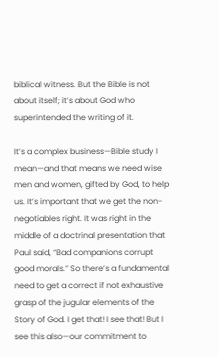biblical witness. But the Bible is not about itself; it’s about God who superintended the writing of it.

It’s a complex business—Bible study I mean—and that means we need wise men and women, gifted by God, to help us. It’s important that we get the non-negotiables right. It was right in the middle of a doctrinal presentation that Paul said, “Bad companions corrupt good morals.” So there’s a fundamental need to get a correct if not exhaustive grasp of the jugular elements of the Story of God. I get that! I see that! But I see this also—our commitment to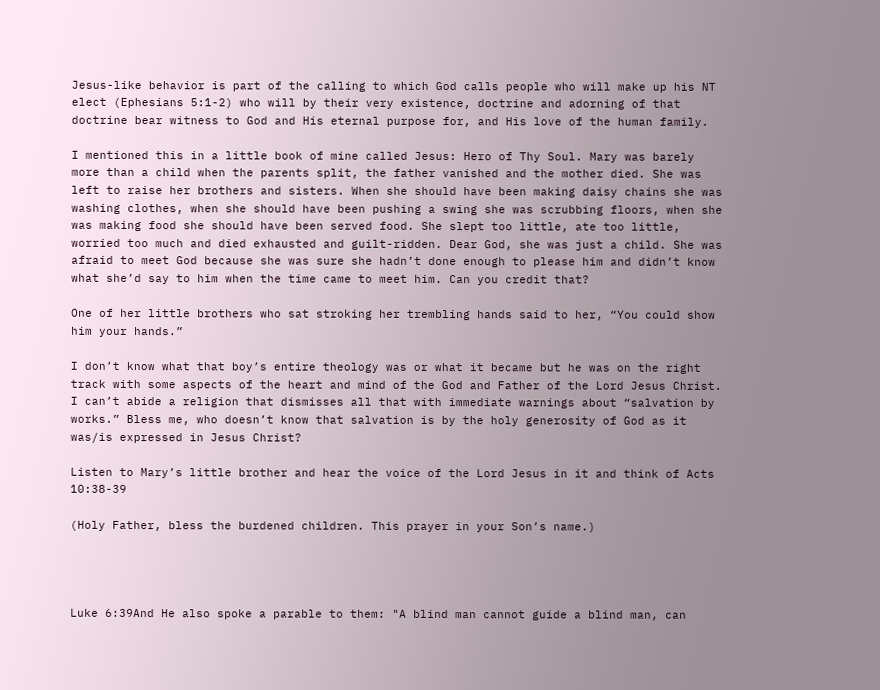Jesus-like behavior is part of the calling to which God calls people who will make up his NT elect (Ephesians 5:1-2) who will by their very existence, doctrine and adorning of that doctrine bear witness to God and His eternal purpose for, and His love of the human family.

I mentioned this in a little book of mine called Jesus: Hero of Thy Soul. Mary was barely more than a child when the parents split, the father vanished and the mother died. She was left to raise her brothers and sisters. When she should have been making daisy chains she was washing clothes, when she should have been pushing a swing she was scrubbing floors, when she was making food she should have been served food. She slept too little, ate too little, worried too much and died exhausted and guilt-ridden. Dear God, she was just a child. She was afraid to meet God because she was sure she hadn’t done enough to please him and didn’t know what she’d say to him when the time came to meet him. Can you credit that?

One of her little brothers who sat stroking her trembling hands said to her, “You could show him your hands.”

I don’t know what that boy’s entire theology was or what it became but he was on the right track with some aspects of the heart and mind of the God and Father of the Lord Jesus Christ. I can’t abide a religion that dismisses all that with immediate warnings about “salvation by works.” Bless me, who doesn’t know that salvation is by the holy generosity of God as it was/is expressed in Jesus Christ?

Listen to Mary’s little brother and hear the voice of the Lord Jesus in it and think of Acts 10:38-39

(Holy Father, bless the burdened children. This prayer in your Son’s name.)




Luke 6:39And He also spoke a parable to them: "A blind man cannot guide a blind man, can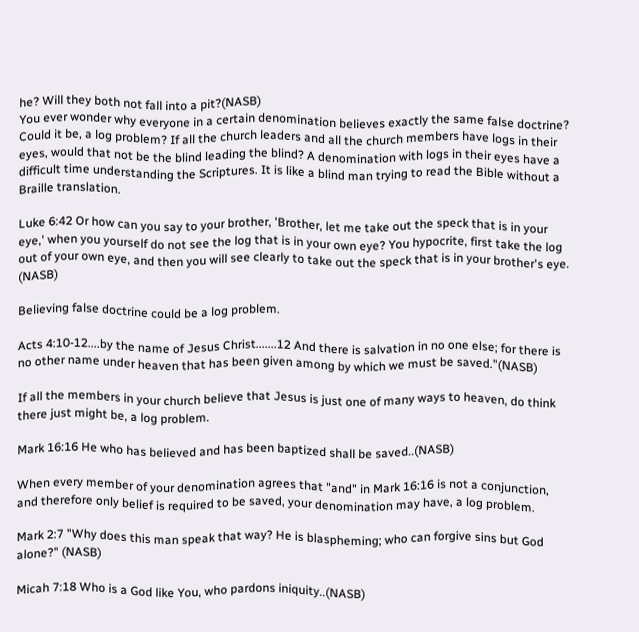he? Will they both not fall into a pit?(NASB)
You ever wonder why everyone in a certain denomination believes exactly the same false doctrine? Could it be, a log problem? If all the church leaders and all the church members have logs in their eyes, would that not be the blind leading the blind? A denomination with logs in their eyes have a difficult time understanding the Scriptures. It is like a blind man trying to read the Bible without a Braille translation.

Luke 6:42 Or how can you say to your brother, 'Brother, let me take out the speck that is in your eye,' when you yourself do not see the log that is in your own eye? You hypocrite, first take the log out of your own eye, and then you will see clearly to take out the speck that is in your brother's eye. (NASB)

Believing false doctrine could be a log problem.

Acts 4:10-12....by the name of Jesus Christ.......12 And there is salvation in no one else; for there is no other name under heaven that has been given among by which we must be saved."(NASB)

If all the members in your church believe that Jesus is just one of many ways to heaven, do think there just might be, a log problem.

Mark 16:16 He who has believed and has been baptized shall be saved..(NASB)

When every member of your denomination agrees that "and" in Mark 16:16 is not a conjunction, and therefore only belief is required to be saved, your denomination may have, a log problem.

Mark 2:7 "Why does this man speak that way? He is blaspheming; who can forgive sins but God alone?" (NASB)

Micah 7:18 Who is a God like You, who pardons iniquity..(NASB)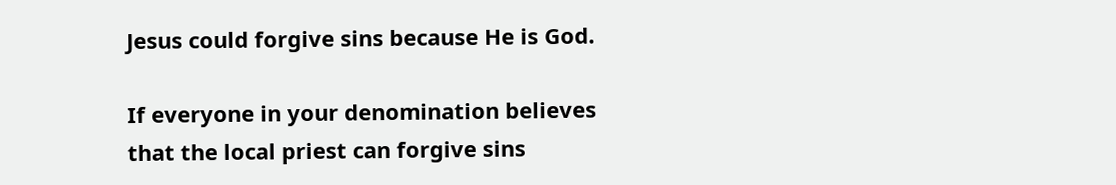Jesus could forgive sins because He is God.

If everyone in your denomination believes that the local priest can forgive sins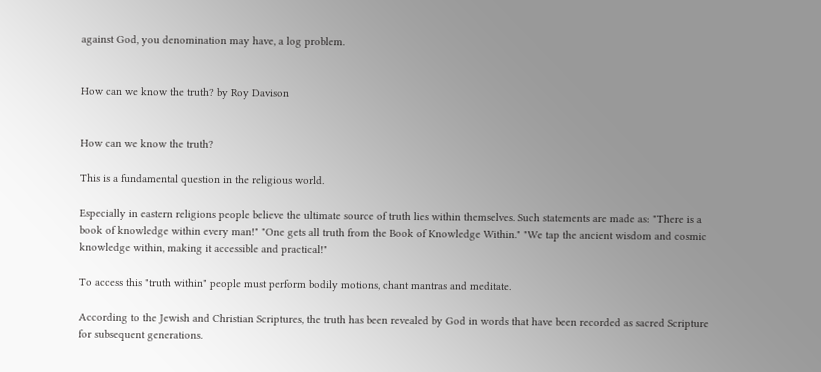against God, you denomination may have, a log problem.


How can we know the truth? by Roy Davison


How can we know the truth?

This is a fundamental question in the religious world.

Especially in eastern religions people believe the ultimate source of truth lies within themselves. Such statements are made as: "There is a book of knowledge within every man!" "One gets all truth from the Book of Knowledge Within." "We tap the ancient wisdom and cosmic knowledge within, making it accessible and practical!"

To access this "truth within" people must perform bodily motions, chant mantras and meditate.

According to the Jewish and Christian Scriptures, the truth has been revealed by God in words that have been recorded as sacred Scripture for subsequent generations.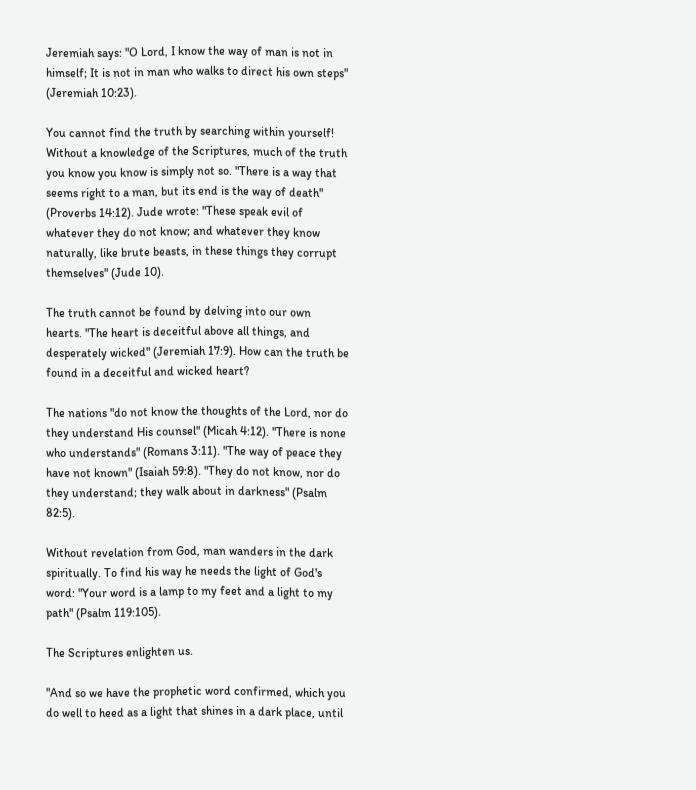Jeremiah says: "O Lord, I know the way of man is not in himself; It is not in man who walks to direct his own steps" (Jeremiah 10:23).

You cannot find the truth by searching within yourself! Without a knowledge of the Scriptures, much of the truth you know you know is simply not so. "There is a way that seems right to a man, but its end is the way of death" (Proverbs 14:12). Jude wrote: "These speak evil of whatever they do not know; and whatever they know naturally, like brute beasts, in these things they corrupt themselves" (Jude 10).

The truth cannot be found by delving into our own hearts. "The heart is deceitful above all things, and desperately wicked" (Jeremiah 17:9). How can the truth be found in a deceitful and wicked heart?

The nations "do not know the thoughts of the Lord, nor do they understand His counsel" (Micah 4:12). "There is none who understands" (Romans 3:11). "The way of peace they have not known" (Isaiah 59:8). "They do not know, nor do they understand; they walk about in darkness" (Psalm 82:5).

Without revelation from God, man wanders in the dark spiritually. To find his way he needs the light of God's word: "Your word is a lamp to my feet and a light to my path" (Psalm 119:105).

The Scriptures enlighten us.

"And so we have the prophetic word confirmed, which you do well to heed as a light that shines in a dark place, until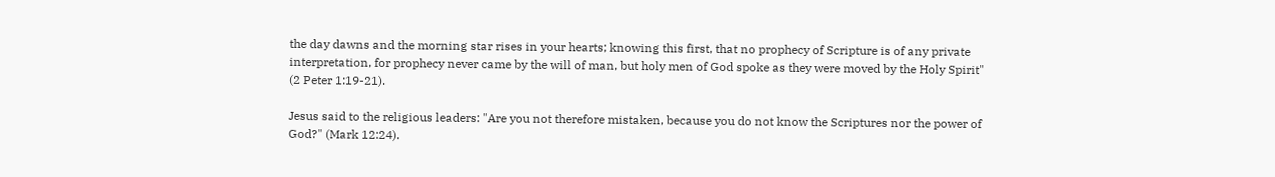the day dawns and the morning star rises in your hearts; knowing this first, that no prophecy of Scripture is of any private interpretation, for prophecy never came by the will of man, but holy men of God spoke as they were moved by the Holy Spirit" (2 Peter 1:19-21).

Jesus said to the religious leaders: "Are you not therefore mistaken, because you do not know the Scriptures nor the power of God?" (Mark 12:24).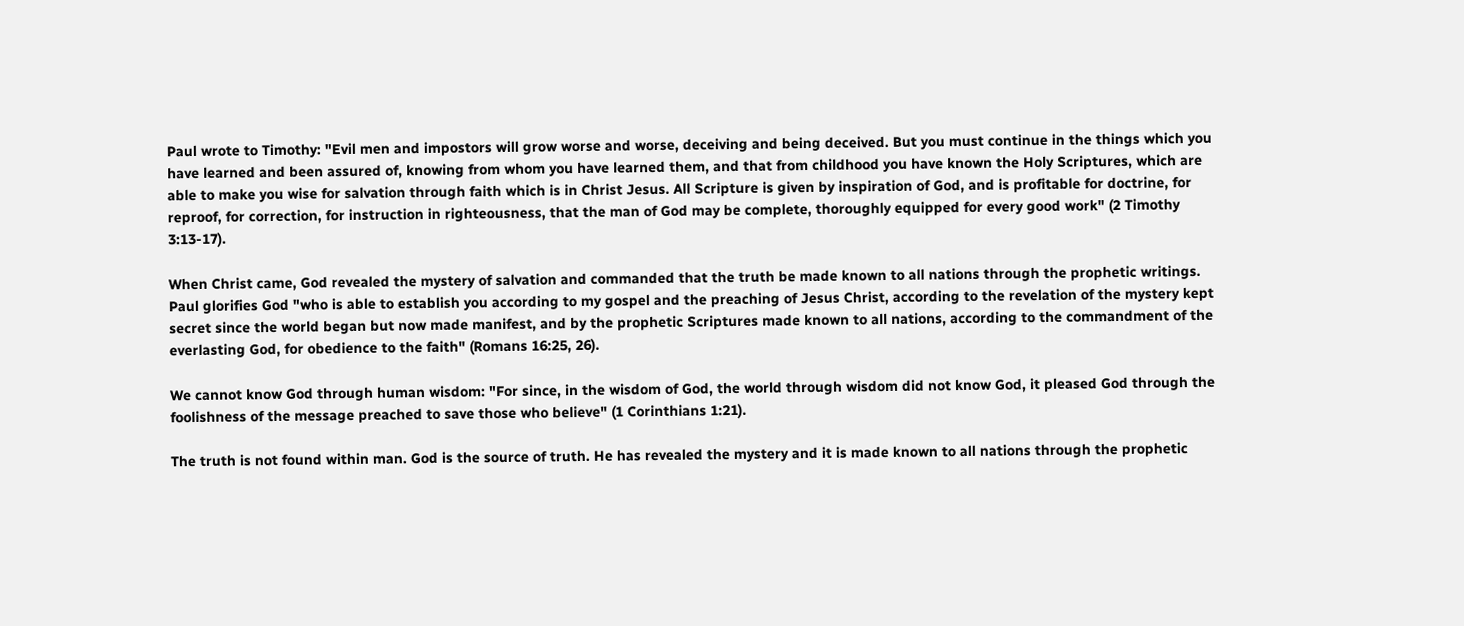Paul wrote to Timothy: "Evil men and impostors will grow worse and worse, deceiving and being deceived. But you must continue in the things which you have learned and been assured of, knowing from whom you have learned them, and that from childhood you have known the Holy Scriptures, which are able to make you wise for salvation through faith which is in Christ Jesus. All Scripture is given by inspiration of God, and is profitable for doctrine, for reproof, for correction, for instruction in righteousness, that the man of God may be complete, thoroughly equipped for every good work" (2 Timothy 3:13-17).

When Christ came, God revealed the mystery of salvation and commanded that the truth be made known to all nations through the prophetic writings. Paul glorifies God "who is able to establish you according to my gospel and the preaching of Jesus Christ, according to the revelation of the mystery kept secret since the world began but now made manifest, and by the prophetic Scriptures made known to all nations, according to the commandment of the everlasting God, for obedience to the faith" (Romans 16:25, 26).

We cannot know God through human wisdom: "For since, in the wisdom of God, the world through wisdom did not know God, it pleased God through the foolishness of the message preached to save those who believe" (1 Corinthians 1:21).

The truth is not found within man. God is the source of truth. He has revealed the mystery and it is made known to all nations through the prophetic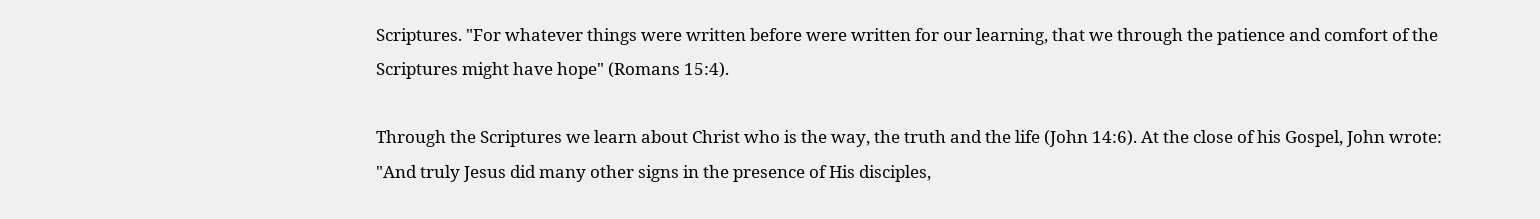Scriptures. "For whatever things were written before were written for our learning, that we through the patience and comfort of the Scriptures might have hope" (Romans 15:4).

Through the Scriptures we learn about Christ who is the way, the truth and the life (John 14:6). At the close of his Gospel, John wrote: "And truly Jesus did many other signs in the presence of His disciples,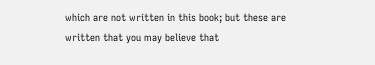which are not written in this book; but these are written that you may believe that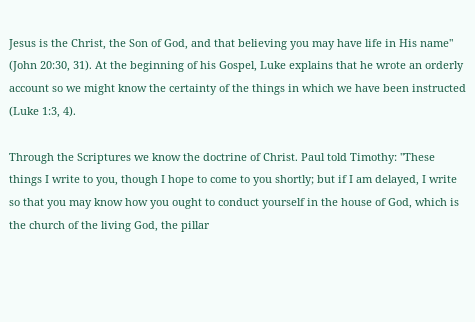Jesus is the Christ, the Son of God, and that believing you may have life in His name" (John 20:30, 31). At the beginning of his Gospel, Luke explains that he wrote an orderly account so we might know the certainty of the things in which we have been instructed (Luke 1:3, 4).

Through the Scriptures we know the doctrine of Christ. Paul told Timothy: "These things I write to you, though I hope to come to you shortly; but if I am delayed, I write so that you may know how you ought to conduct yourself in the house of God, which is the church of the living God, the pillar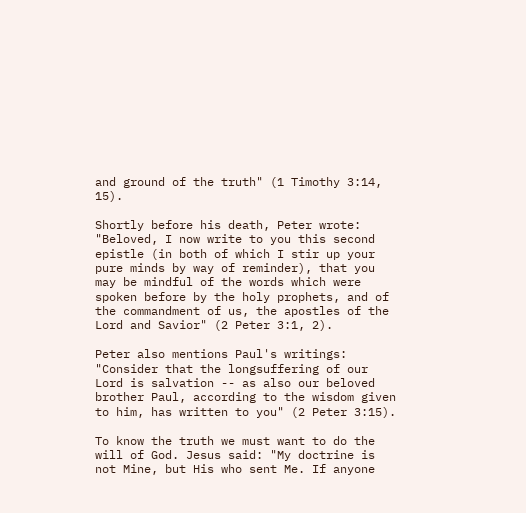and ground of the truth" (1 Timothy 3:14, 15).

Shortly before his death, Peter wrote: "Beloved, I now write to you this second epistle (in both of which I stir up your pure minds by way of reminder), that you may be mindful of the words which were spoken before by the holy prophets, and of the commandment of us, the apostles of the Lord and Savior" (2 Peter 3:1, 2).

Peter also mentions Paul's writings: "Consider that the longsuffering of our Lord is salvation -- as also our beloved brother Paul, according to the wisdom given to him, has written to you" (2 Peter 3:15).

To know the truth we must want to do the will of God. Jesus said: "My doctrine is not Mine, but His who sent Me. If anyone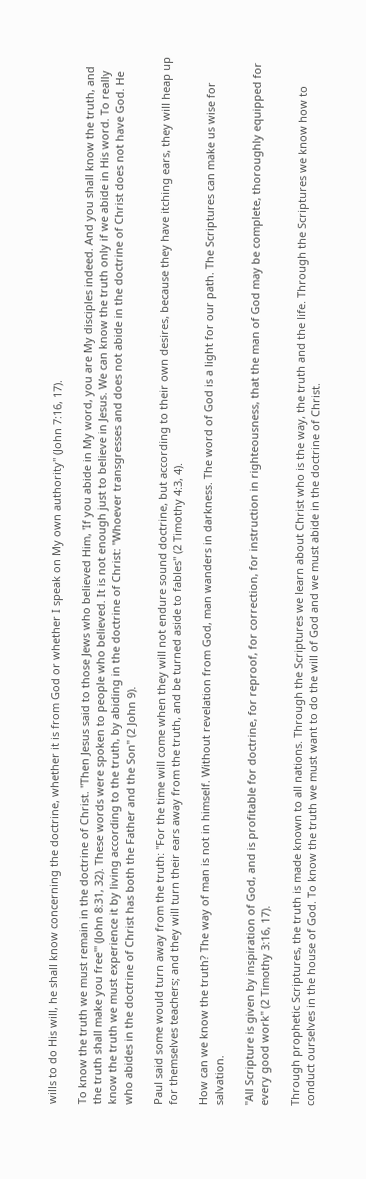wills to do His will, he shall know concerning the doctrine, whether it is from God or whether I speak on My own authority" (John 7:16, 17).

To know the truth we must remain in the doctrine of Christ. "Then Jesus said to those Jews who believed Him, 'If you abide in My word, you are My disciples indeed. And you shall know the truth, and the truth shall make you free'" (John 8:31, 32). These words were spoken to people who believed. It is not enough just to believe in Jesus. We can know the truth only if we abide in His word. To really know the truth we must experience it by living according to the truth, by abiding in the doctrine of Christ: "Whoever transgresses and does not abide in the doctrine of Christ does not have God. He who abides in the doctrine of Christ has both the Father and the Son" (2 John 9).

Paul said some would turn away from the truth: "For the time will come when they will not endure sound doctrine, but according to their own desires, because they have itching ears, they will heap up for themselves teachers; and they will turn their ears away from the truth, and be turned aside to fables" (2 Timothy 4:3, 4).

How can we know the truth? The way of man is not in himself. Without revelation from God, man wanders in darkness. The word of God is a light for our path. The Scriptures can make us wise for salvation.

"All Scripture is given by inspiration of God, and is profitable for doctrine, for reproof, for correction, for instruction in righteousness, that the man of God may be complete, thoroughly equipped for every good work" (2 Timothy 3:16, 17).

Through prophetic Scriptures, the truth is made known to all nations. Through the Scriptures we learn about Christ who is the way, the truth and the life. Through the Scriptures we know how to conduct ourselves in the house of God. To know the truth we must want to do the will of God and we must abide in the doctrine of Christ.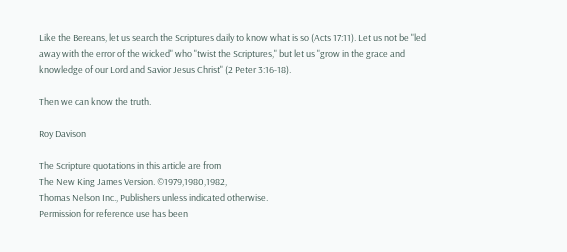Like the Bereans, let us search the Scriptures daily to know what is so (Acts 17:11). Let us not be "led away with the error of the wicked" who "twist the Scriptures," but let us "grow in the grace and knowledge of our Lord and Savior Jesus Christ" (2 Peter 3:16-18).

Then we can know the truth.

Roy Davison

The Scripture quotations in this article are from
The New King James Version. ©1979,1980,1982,
Thomas Nelson Inc., Publishers unless indicated otherwise.
Permission for reference use has been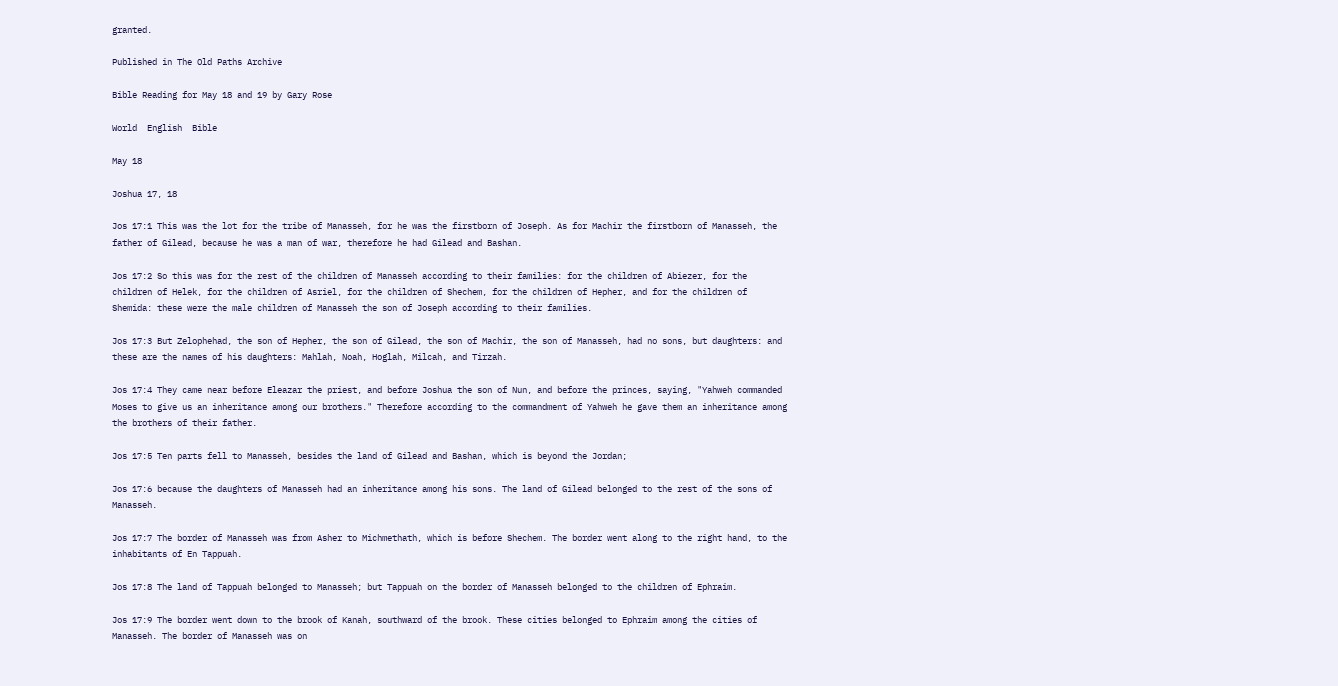granted.

Published in The Old Paths Archive

Bible Reading for May 18 and 19 by Gary Rose

World  English  Bible

May 18

Joshua 17, 18

Jos 17:1 This was the lot for the tribe of Manasseh, for he was the firstborn of Joseph. As for Machir the firstborn of Manasseh, the father of Gilead, because he was a man of war, therefore he had Gilead and Bashan.

Jos 17:2 So this was for the rest of the children of Manasseh according to their families: for the children of Abiezer, for the children of Helek, for the children of Asriel, for the children of Shechem, for the children of Hepher, and for the children of Shemida: these were the male children of Manasseh the son of Joseph according to their families.

Jos 17:3 But Zelophehad, the son of Hepher, the son of Gilead, the son of Machir, the son of Manasseh, had no sons, but daughters: and these are the names of his daughters: Mahlah, Noah, Hoglah, Milcah, and Tirzah.

Jos 17:4 They came near before Eleazar the priest, and before Joshua the son of Nun, and before the princes, saying, "Yahweh commanded Moses to give us an inheritance among our brothers." Therefore according to the commandment of Yahweh he gave them an inheritance among the brothers of their father.

Jos 17:5 Ten parts fell to Manasseh, besides the land of Gilead and Bashan, which is beyond the Jordan;

Jos 17:6 because the daughters of Manasseh had an inheritance among his sons. The land of Gilead belonged to the rest of the sons of Manasseh.

Jos 17:7 The border of Manasseh was from Asher to Michmethath, which is before Shechem. The border went along to the right hand, to the inhabitants of En Tappuah.

Jos 17:8 The land of Tappuah belonged to Manasseh; but Tappuah on the border of Manasseh belonged to the children of Ephraim.

Jos 17:9 The border went down to the brook of Kanah, southward of the brook. These cities belonged to Ephraim among the cities of Manasseh. The border of Manasseh was on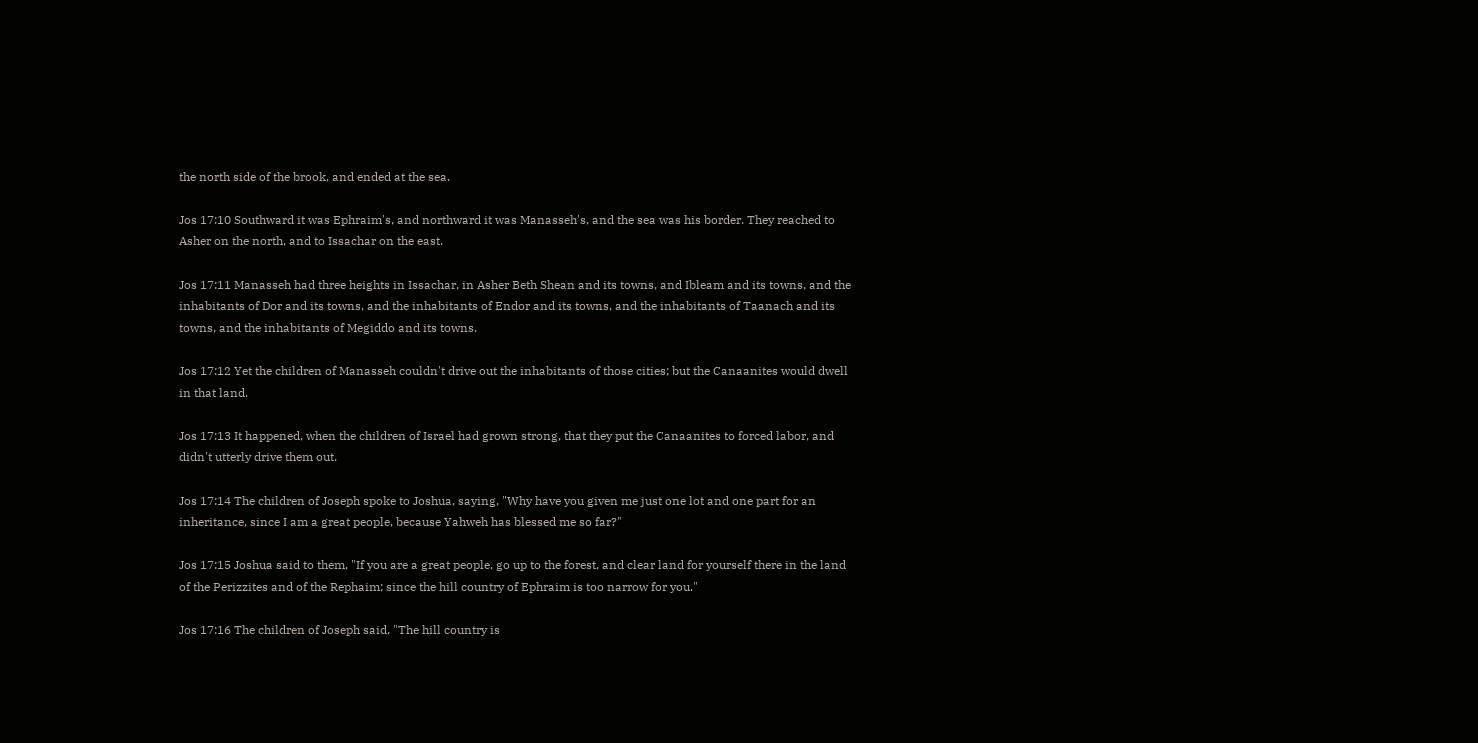the north side of the brook, and ended at the sea.

Jos 17:10 Southward it was Ephraim's, and northward it was Manasseh's, and the sea was his border. They reached to Asher on the north, and to Issachar on the east.

Jos 17:11 Manasseh had three heights in Issachar, in Asher Beth Shean and its towns, and Ibleam and its towns, and the inhabitants of Dor and its towns, and the inhabitants of Endor and its towns, and the inhabitants of Taanach and its towns, and the inhabitants of Megiddo and its towns.

Jos 17:12 Yet the children of Manasseh couldn't drive out the inhabitants of those cities; but the Canaanites would dwell in that land.

Jos 17:13 It happened, when the children of Israel had grown strong, that they put the Canaanites to forced labor, and didn't utterly drive them out.

Jos 17:14 The children of Joseph spoke to Joshua, saying, "Why have you given me just one lot and one part for an inheritance, since I am a great people, because Yahweh has blessed me so far?"

Jos 17:15 Joshua said to them, "If you are a great people, go up to the forest, and clear land for yourself there in the land of the Perizzites and of the Rephaim; since the hill country of Ephraim is too narrow for you."

Jos 17:16 The children of Joseph said, "The hill country is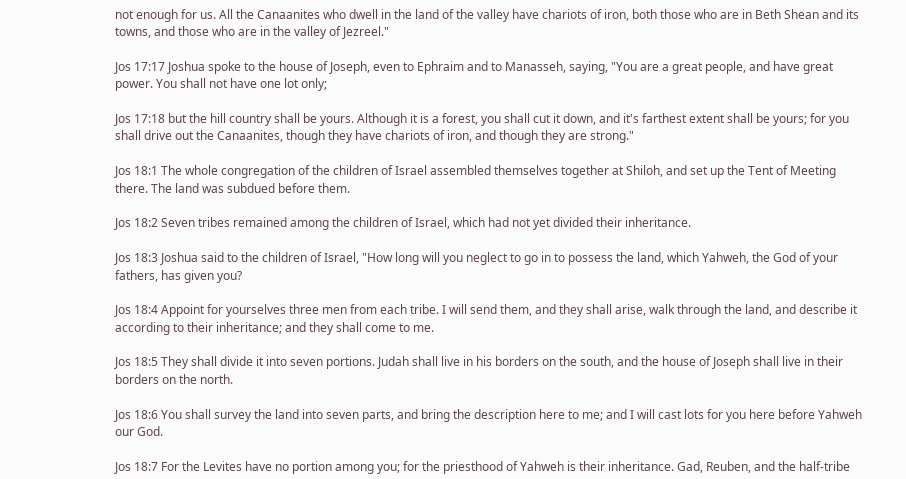not enough for us. All the Canaanites who dwell in the land of the valley have chariots of iron, both those who are in Beth Shean and its towns, and those who are in the valley of Jezreel."

Jos 17:17 Joshua spoke to the house of Joseph, even to Ephraim and to Manasseh, saying, "You are a great people, and have great power. You shall not have one lot only;

Jos 17:18 but the hill country shall be yours. Although it is a forest, you shall cut it down, and it's farthest extent shall be yours; for you shall drive out the Canaanites, though they have chariots of iron, and though they are strong."

Jos 18:1 The whole congregation of the children of Israel assembled themselves together at Shiloh, and set up the Tent of Meeting there. The land was subdued before them.

Jos 18:2 Seven tribes remained among the children of Israel, which had not yet divided their inheritance.

Jos 18:3 Joshua said to the children of Israel, "How long will you neglect to go in to possess the land, which Yahweh, the God of your fathers, has given you?

Jos 18:4 Appoint for yourselves three men from each tribe. I will send them, and they shall arise, walk through the land, and describe it according to their inheritance; and they shall come to me.

Jos 18:5 They shall divide it into seven portions. Judah shall live in his borders on the south, and the house of Joseph shall live in their borders on the north.

Jos 18:6 You shall survey the land into seven parts, and bring the description here to me; and I will cast lots for you here before Yahweh our God.

Jos 18:7 For the Levites have no portion among you; for the priesthood of Yahweh is their inheritance. Gad, Reuben, and the half-tribe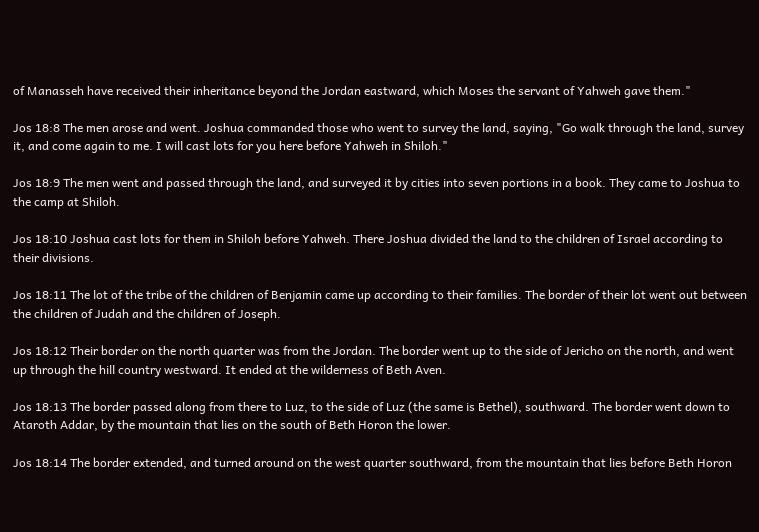of Manasseh have received their inheritance beyond the Jordan eastward, which Moses the servant of Yahweh gave them."

Jos 18:8 The men arose and went. Joshua commanded those who went to survey the land, saying, "Go walk through the land, survey it, and come again to me. I will cast lots for you here before Yahweh in Shiloh."

Jos 18:9 The men went and passed through the land, and surveyed it by cities into seven portions in a book. They came to Joshua to the camp at Shiloh.

Jos 18:10 Joshua cast lots for them in Shiloh before Yahweh. There Joshua divided the land to the children of Israel according to their divisions.

Jos 18:11 The lot of the tribe of the children of Benjamin came up according to their families. The border of their lot went out between the children of Judah and the children of Joseph.

Jos 18:12 Their border on the north quarter was from the Jordan. The border went up to the side of Jericho on the north, and went up through the hill country westward. It ended at the wilderness of Beth Aven.

Jos 18:13 The border passed along from there to Luz, to the side of Luz (the same is Bethel), southward. The border went down to Ataroth Addar, by the mountain that lies on the south of Beth Horon the lower.

Jos 18:14 The border extended, and turned around on the west quarter southward, from the mountain that lies before Beth Horon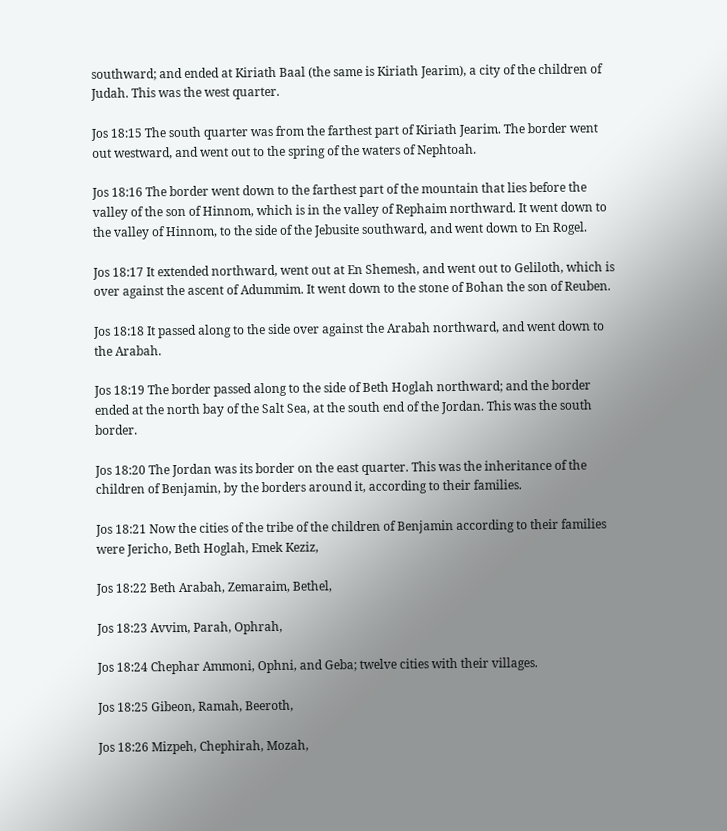southward; and ended at Kiriath Baal (the same is Kiriath Jearim), a city of the children of Judah. This was the west quarter.

Jos 18:15 The south quarter was from the farthest part of Kiriath Jearim. The border went out westward, and went out to the spring of the waters of Nephtoah.

Jos 18:16 The border went down to the farthest part of the mountain that lies before the valley of the son of Hinnom, which is in the valley of Rephaim northward. It went down to the valley of Hinnom, to the side of the Jebusite southward, and went down to En Rogel.

Jos 18:17 It extended northward, went out at En Shemesh, and went out to Geliloth, which is over against the ascent of Adummim. It went down to the stone of Bohan the son of Reuben.

Jos 18:18 It passed along to the side over against the Arabah northward, and went down to the Arabah.

Jos 18:19 The border passed along to the side of Beth Hoglah northward; and the border ended at the north bay of the Salt Sea, at the south end of the Jordan. This was the south border.

Jos 18:20 The Jordan was its border on the east quarter. This was the inheritance of the children of Benjamin, by the borders around it, according to their families.

Jos 18:21 Now the cities of the tribe of the children of Benjamin according to their families were Jericho, Beth Hoglah, Emek Keziz,

Jos 18:22 Beth Arabah, Zemaraim, Bethel,

Jos 18:23 Avvim, Parah, Ophrah,

Jos 18:24 Chephar Ammoni, Ophni, and Geba; twelve cities with their villages.

Jos 18:25 Gibeon, Ramah, Beeroth,

Jos 18:26 Mizpeh, Chephirah, Mozah,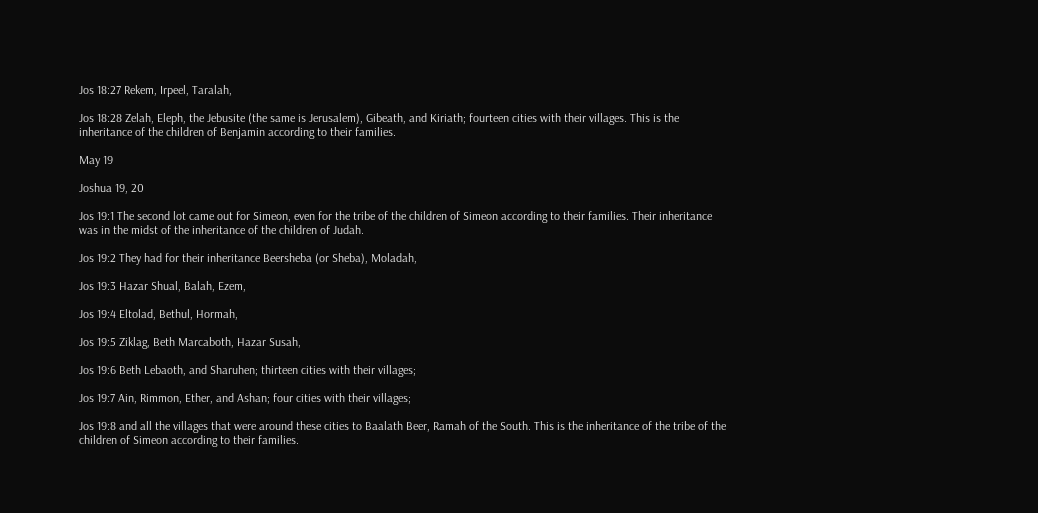Jos 18:27 Rekem, Irpeel, Taralah,

Jos 18:28 Zelah, Eleph, the Jebusite (the same is Jerusalem), Gibeath, and Kiriath; fourteen cities with their villages. This is the inheritance of the children of Benjamin according to their families.

May 19

Joshua 19, 20

Jos 19:1 The second lot came out for Simeon, even for the tribe of the children of Simeon according to their families. Their inheritance was in the midst of the inheritance of the children of Judah.

Jos 19:2 They had for their inheritance Beersheba (or Sheba), Moladah,

Jos 19:3 Hazar Shual, Balah, Ezem,

Jos 19:4 Eltolad, Bethul, Hormah,

Jos 19:5 Ziklag, Beth Marcaboth, Hazar Susah,

Jos 19:6 Beth Lebaoth, and Sharuhen; thirteen cities with their villages;

Jos 19:7 Ain, Rimmon, Ether, and Ashan; four cities with their villages;

Jos 19:8 and all the villages that were around these cities to Baalath Beer, Ramah of the South. This is the inheritance of the tribe of the children of Simeon according to their families.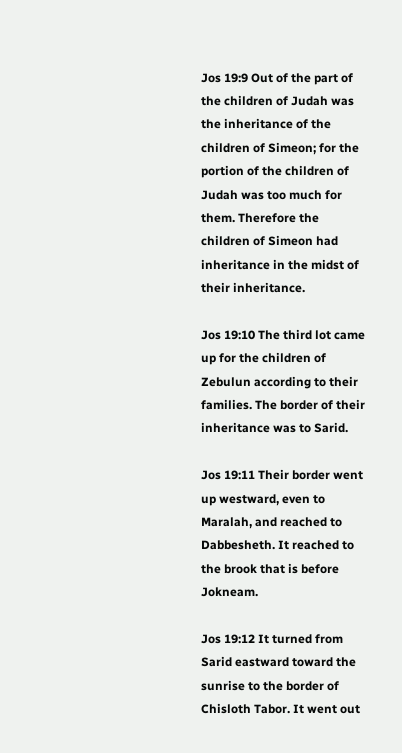Jos 19:9 Out of the part of the children of Judah was the inheritance of the children of Simeon; for the portion of the children of Judah was too much for them. Therefore the children of Simeon had inheritance in the midst of their inheritance.

Jos 19:10 The third lot came up for the children of Zebulun according to their families. The border of their inheritance was to Sarid.

Jos 19:11 Their border went up westward, even to Maralah, and reached to Dabbesheth. It reached to the brook that is before Jokneam.

Jos 19:12 It turned from Sarid eastward toward the sunrise to the border of Chisloth Tabor. It went out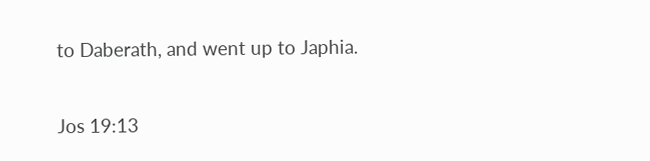to Daberath, and went up to Japhia.

Jos 19:13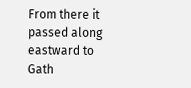From there it passed along eastward to Gath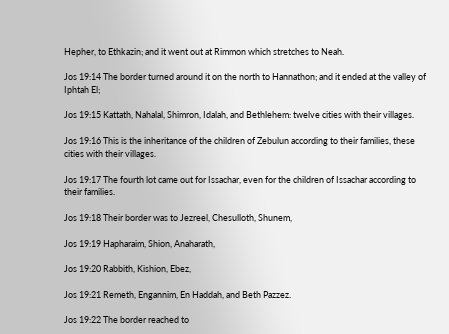Hepher, to Ethkazin; and it went out at Rimmon which stretches to Neah.

Jos 19:14 The border turned around it on the north to Hannathon; and it ended at the valley of Iphtah El;

Jos 19:15 Kattath, Nahalal, Shimron, Idalah, and Bethlehem: twelve cities with their villages.

Jos 19:16 This is the inheritance of the children of Zebulun according to their families, these cities with their villages.

Jos 19:17 The fourth lot came out for Issachar, even for the children of Issachar according to their families.

Jos 19:18 Their border was to Jezreel, Chesulloth, Shunem,

Jos 19:19 Hapharaim, Shion, Anaharath,

Jos 19:20 Rabbith, Kishion, Ebez,

Jos 19:21 Remeth, Engannim, En Haddah, and Beth Pazzez.

Jos 19:22 The border reached to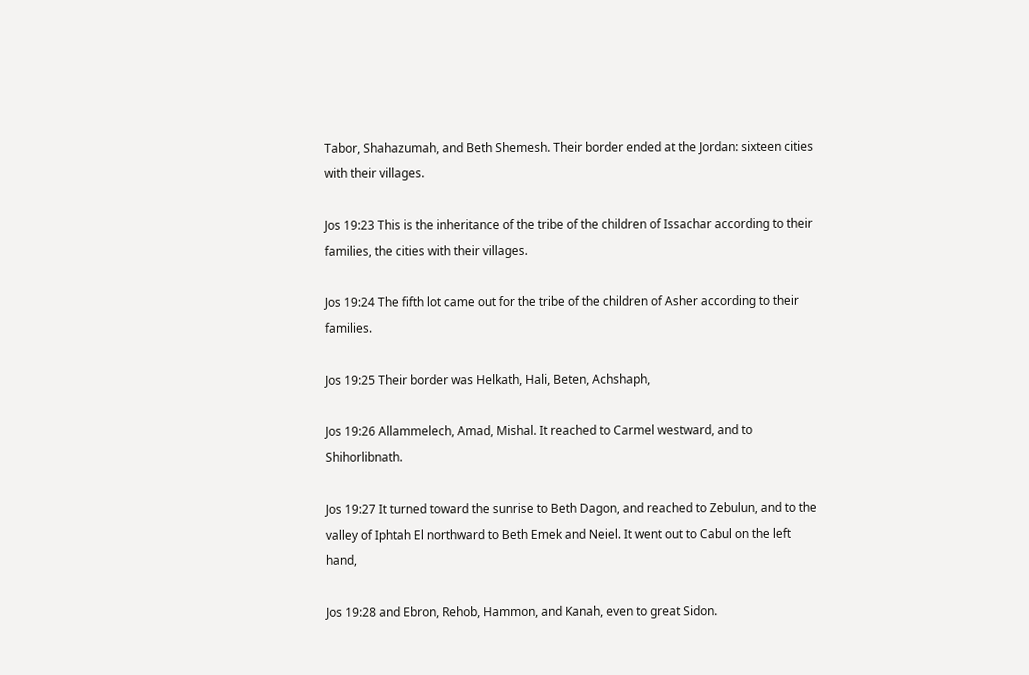Tabor, Shahazumah, and Beth Shemesh. Their border ended at the Jordan: sixteen cities with their villages.

Jos 19:23 This is the inheritance of the tribe of the children of Issachar according to their families, the cities with their villages.

Jos 19:24 The fifth lot came out for the tribe of the children of Asher according to their families.

Jos 19:25 Their border was Helkath, Hali, Beten, Achshaph,

Jos 19:26 Allammelech, Amad, Mishal. It reached to Carmel westward, and to Shihorlibnath.

Jos 19:27 It turned toward the sunrise to Beth Dagon, and reached to Zebulun, and to the valley of Iphtah El northward to Beth Emek and Neiel. It went out to Cabul on the left hand,

Jos 19:28 and Ebron, Rehob, Hammon, and Kanah, even to great Sidon.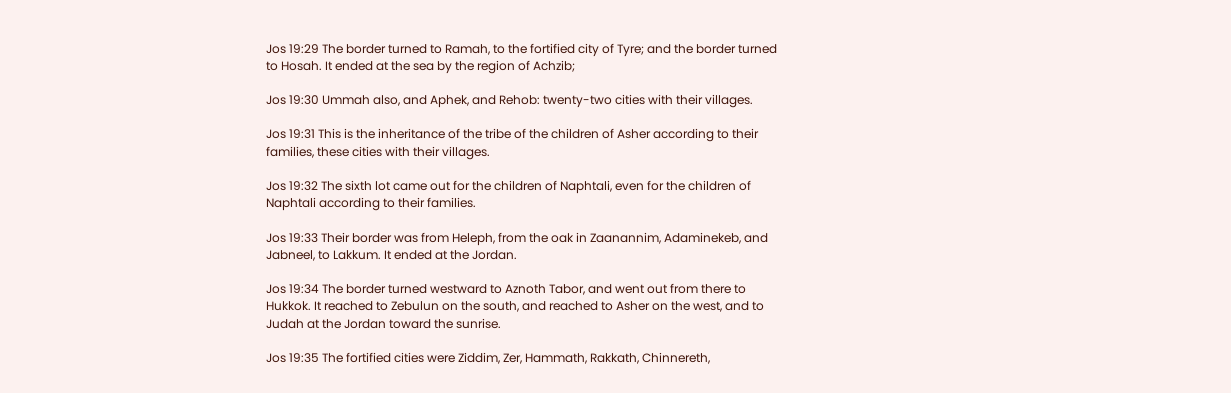Jos 19:29 The border turned to Ramah, to the fortified city of Tyre; and the border turned to Hosah. It ended at the sea by the region of Achzib;

Jos 19:30 Ummah also, and Aphek, and Rehob: twenty-two cities with their villages.

Jos 19:31 This is the inheritance of the tribe of the children of Asher according to their families, these cities with their villages.

Jos 19:32 The sixth lot came out for the children of Naphtali, even for the children of Naphtali according to their families.

Jos 19:33 Their border was from Heleph, from the oak in Zaanannim, Adaminekeb, and Jabneel, to Lakkum. It ended at the Jordan.

Jos 19:34 The border turned westward to Aznoth Tabor, and went out from there to Hukkok. It reached to Zebulun on the south, and reached to Asher on the west, and to Judah at the Jordan toward the sunrise.

Jos 19:35 The fortified cities were Ziddim, Zer, Hammath, Rakkath, Chinnereth,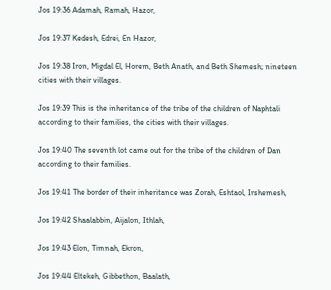Jos 19:36 Adamah, Ramah, Hazor,

Jos 19:37 Kedesh, Edrei, En Hazor,

Jos 19:38 Iron, Migdal El, Horem, Beth Anath, and Beth Shemesh; nineteen cities with their villages.

Jos 19:39 This is the inheritance of the tribe of the children of Naphtali according to their families, the cities with their villages.

Jos 19:40 The seventh lot came out for the tribe of the children of Dan according to their families.

Jos 19:41 The border of their inheritance was Zorah, Eshtaol, Irshemesh,

Jos 19:42 Shaalabbin, Aijalon, Ithlah,

Jos 19:43 Elon, Timnah, Ekron,

Jos 19:44 Eltekeh, Gibbethon, Baalath,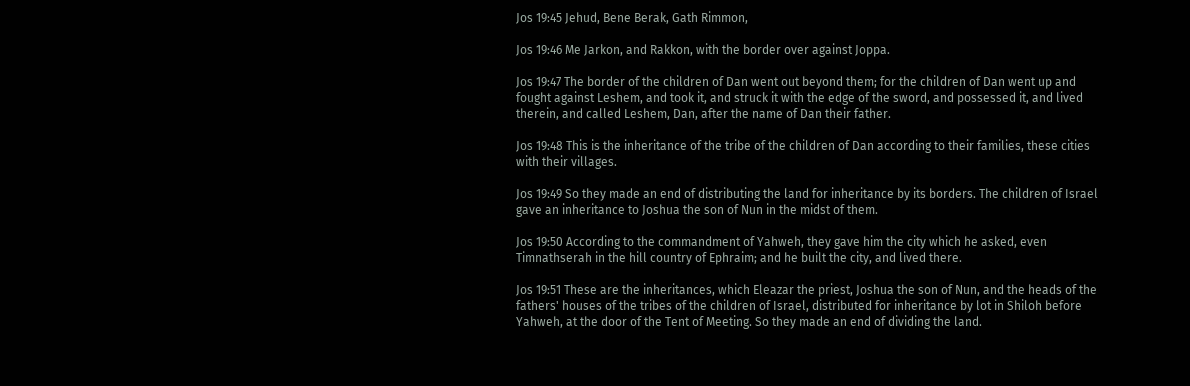Jos 19:45 Jehud, Bene Berak, Gath Rimmon,

Jos 19:46 Me Jarkon, and Rakkon, with the border over against Joppa.

Jos 19:47 The border of the children of Dan went out beyond them; for the children of Dan went up and fought against Leshem, and took it, and struck it with the edge of the sword, and possessed it, and lived therein, and called Leshem, Dan, after the name of Dan their father.

Jos 19:48 This is the inheritance of the tribe of the children of Dan according to their families, these cities with their villages.

Jos 19:49 So they made an end of distributing the land for inheritance by its borders. The children of Israel gave an inheritance to Joshua the son of Nun in the midst of them.

Jos 19:50 According to the commandment of Yahweh, they gave him the city which he asked, even Timnathserah in the hill country of Ephraim; and he built the city, and lived there.

Jos 19:51 These are the inheritances, which Eleazar the priest, Joshua the son of Nun, and the heads of the fathers' houses of the tribes of the children of Israel, distributed for inheritance by lot in Shiloh before Yahweh, at the door of the Tent of Meeting. So they made an end of dividing the land.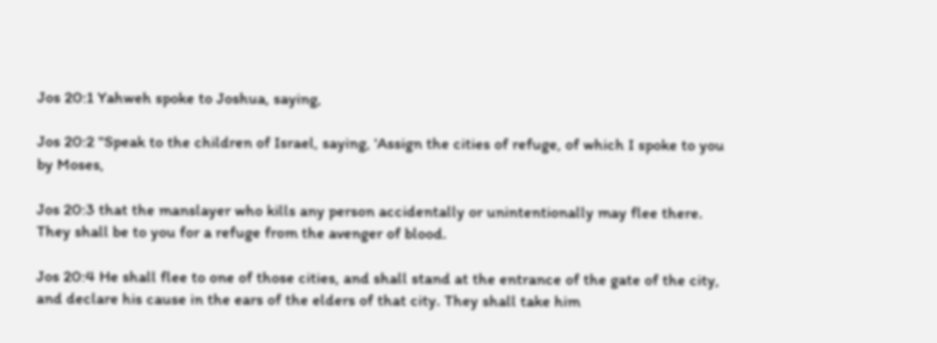Jos 20:1 Yahweh spoke to Joshua, saying,

Jos 20:2 "Speak to the children of Israel, saying, 'Assign the cities of refuge, of which I spoke to you by Moses,

Jos 20:3 that the manslayer who kills any person accidentally or unintentionally may flee there. They shall be to you for a refuge from the avenger of blood.

Jos 20:4 He shall flee to one of those cities, and shall stand at the entrance of the gate of the city, and declare his cause in the ears of the elders of that city. They shall take him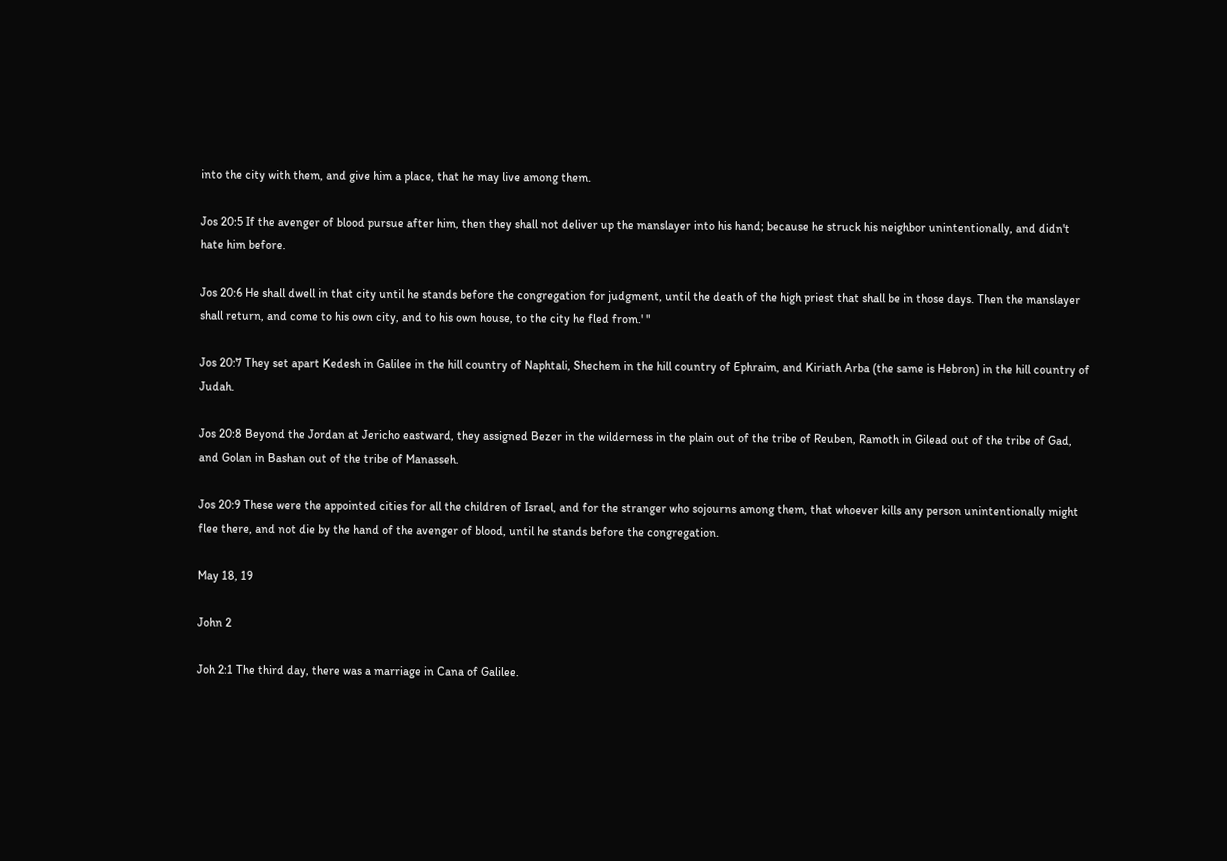into the city with them, and give him a place, that he may live among them.

Jos 20:5 If the avenger of blood pursue after him, then they shall not deliver up the manslayer into his hand; because he struck his neighbor unintentionally, and didn't hate him before.

Jos 20:6 He shall dwell in that city until he stands before the congregation for judgment, until the death of the high priest that shall be in those days. Then the manslayer shall return, and come to his own city, and to his own house, to the city he fled from.' "

Jos 20:7 They set apart Kedesh in Galilee in the hill country of Naphtali, Shechem in the hill country of Ephraim, and Kiriath Arba (the same is Hebron) in the hill country of Judah.

Jos 20:8 Beyond the Jordan at Jericho eastward, they assigned Bezer in the wilderness in the plain out of the tribe of Reuben, Ramoth in Gilead out of the tribe of Gad, and Golan in Bashan out of the tribe of Manasseh.

Jos 20:9 These were the appointed cities for all the children of Israel, and for the stranger who sojourns among them, that whoever kills any person unintentionally might flee there, and not die by the hand of the avenger of blood, until he stands before the congregation.

May 18, 19

John 2

Joh 2:1 The third day, there was a marriage in Cana of Galilee.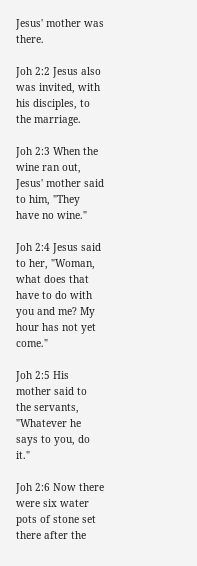Jesus' mother was there.

Joh 2:2 Jesus also was invited, with his disciples, to the marriage.

Joh 2:3 When the wine ran out, Jesus' mother said to him, "They have no wine."

Joh 2:4 Jesus said to her, "Woman, what does that have to do with you and me? My hour has not yet come."

Joh 2:5 His mother said to the servants, "Whatever he says to you, do it."

Joh 2:6 Now there were six water pots of stone set there after the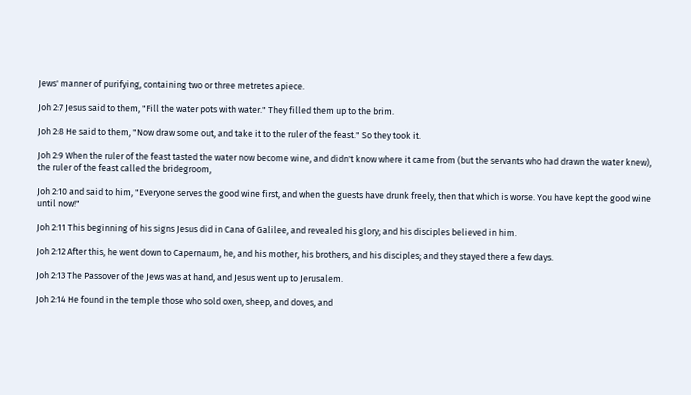Jews' manner of purifying, containing two or three metretes apiece.

Joh 2:7 Jesus said to them, "Fill the water pots with water." They filled them up to the brim.

Joh 2:8 He said to them, "Now draw some out, and take it to the ruler of the feast." So they took it.

Joh 2:9 When the ruler of the feast tasted the water now become wine, and didn't know where it came from (but the servants who had drawn the water knew), the ruler of the feast called the bridegroom,

Joh 2:10 and said to him, "Everyone serves the good wine first, and when the guests have drunk freely, then that which is worse. You have kept the good wine until now!"

Joh 2:11 This beginning of his signs Jesus did in Cana of Galilee, and revealed his glory; and his disciples believed in him.

Joh 2:12 After this, he went down to Capernaum, he, and his mother, his brothers, and his disciples; and they stayed there a few days.

Joh 2:13 The Passover of the Jews was at hand, and Jesus went up to Jerusalem.

Joh 2:14 He found in the temple those who sold oxen, sheep, and doves, and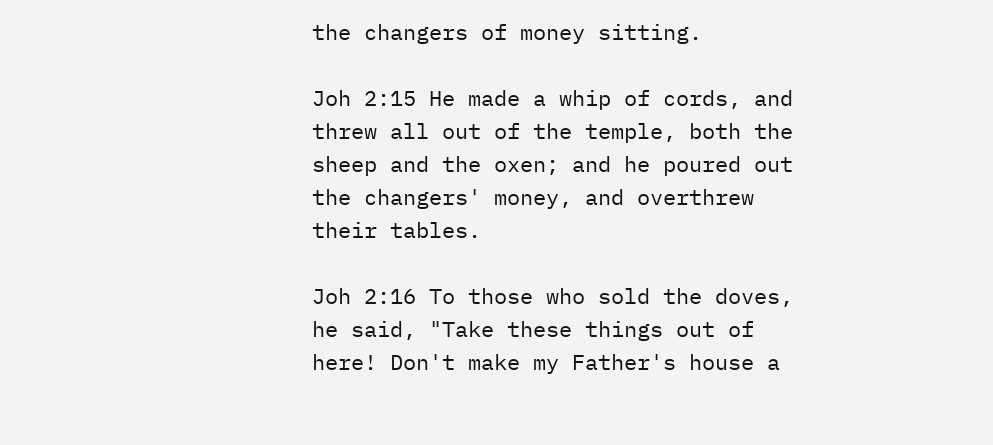the changers of money sitting.

Joh 2:15 He made a whip of cords, and threw all out of the temple, both the sheep and the oxen; and he poured out the changers' money, and overthrew their tables.

Joh 2:16 To those who sold the doves, he said, "Take these things out of here! Don't make my Father's house a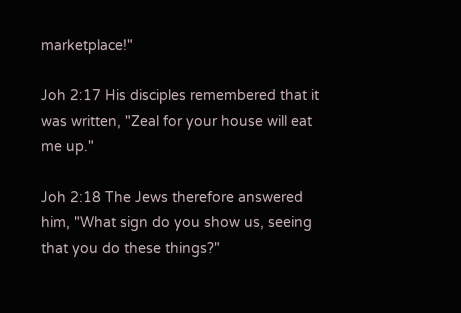marketplace!"

Joh 2:17 His disciples remembered that it was written, "Zeal for your house will eat me up."

Joh 2:18 The Jews therefore answered him, "What sign do you show us, seeing that you do these things?"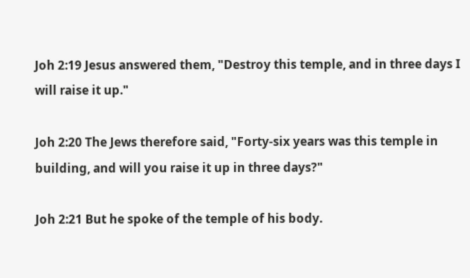Joh 2:19 Jesus answered them, "Destroy this temple, and in three days I will raise it up."

Joh 2:20 The Jews therefore said, "Forty-six years was this temple in building, and will you raise it up in three days?"

Joh 2:21 But he spoke of the temple of his body.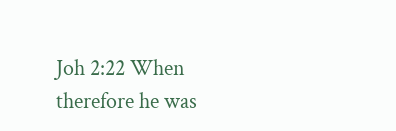Joh 2:22 When therefore he was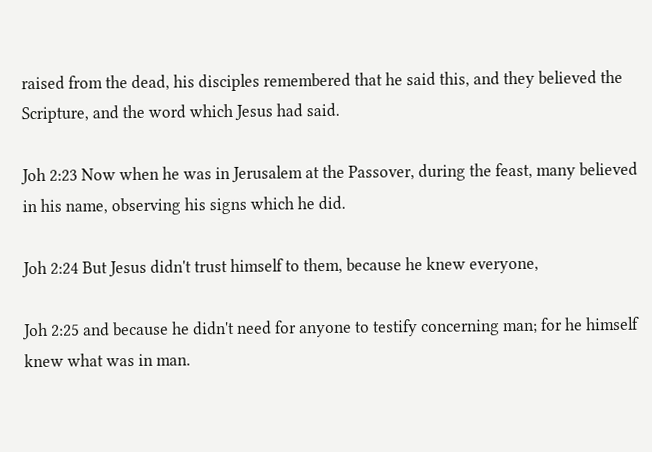raised from the dead, his disciples remembered that he said this, and they believed the Scripture, and the word which Jesus had said.

Joh 2:23 Now when he was in Jerusalem at the Passover, during the feast, many believed in his name, observing his signs which he did.

Joh 2:24 But Jesus didn't trust himself to them, because he knew everyone,

Joh 2:25 and because he didn't need for anyone to testify concerning man; for he himself knew what was in man.